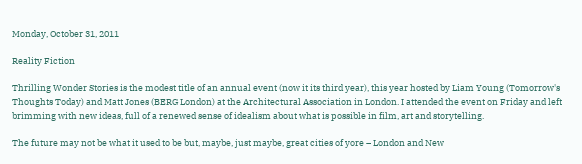Monday, October 31, 2011

Reality Fiction

Thrilling Wonder Stories is the modest title of an annual event (now it its third year), this year hosted by Liam Young (Tomorrow's Thoughts Today) and Matt Jones (BERG London) at the Architectural Association in London. I attended the event on Friday and left brimming with new ideas, full of a renewed sense of idealism about what is possible in film, art and storytelling.

The future may not be what it used to be but, maybe, just maybe, great cities of yore – London and New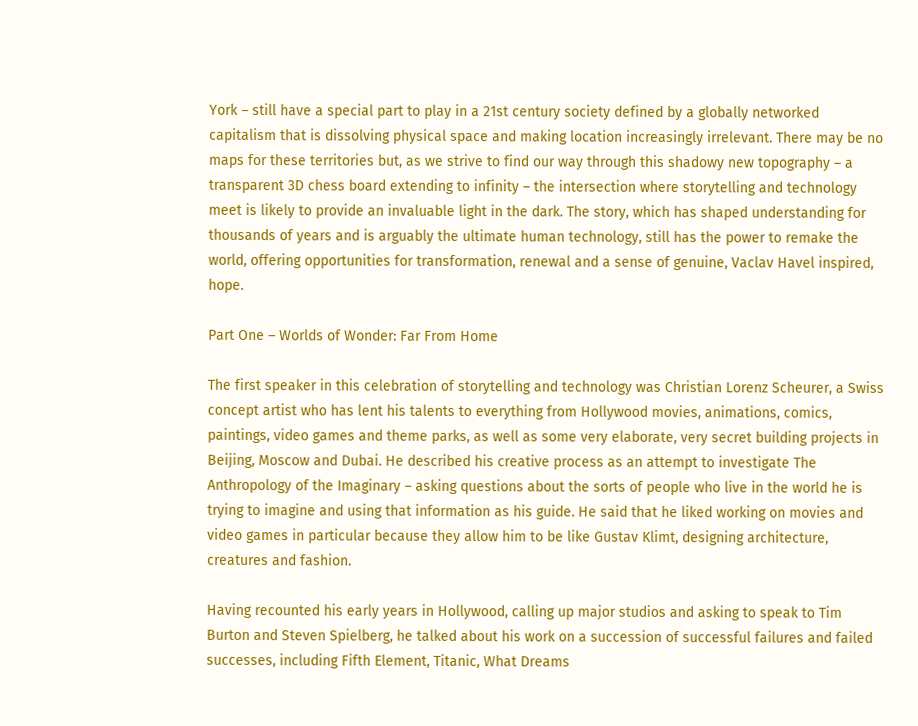York – still have a special part to play in a 21st century society defined by a globally networked capitalism that is dissolving physical space and making location increasingly irrelevant. There may be no maps for these territories but, as we strive to find our way through this shadowy new topography – a transparent 3D chess board extending to infinity – the intersection where storytelling and technology meet is likely to provide an invaluable light in the dark. The story, which has shaped understanding for thousands of years and is arguably the ultimate human technology, still has the power to remake the world, offering opportunities for transformation, renewal and a sense of genuine, Vaclav Havel inspired, hope.

Part One – Worlds of Wonder: Far From Home

The first speaker in this celebration of storytelling and technology was Christian Lorenz Scheurer, a Swiss concept artist who has lent his talents to everything from Hollywood movies, animations, comics, paintings, video games and theme parks, as well as some very elaborate, very secret building projects in Beijing, Moscow and Dubai. He described his creative process as an attempt to investigate The Anthropology of the Imaginary – asking questions about the sorts of people who live in the world he is trying to imagine and using that information as his guide. He said that he liked working on movies and video games in particular because they allow him to be like Gustav Klimt, designing architecture, creatures and fashion.

Having recounted his early years in Hollywood, calling up major studios and asking to speak to Tim Burton and Steven Spielberg, he talked about his work on a succession of successful failures and failed successes, including Fifth Element, Titanic, What Dreams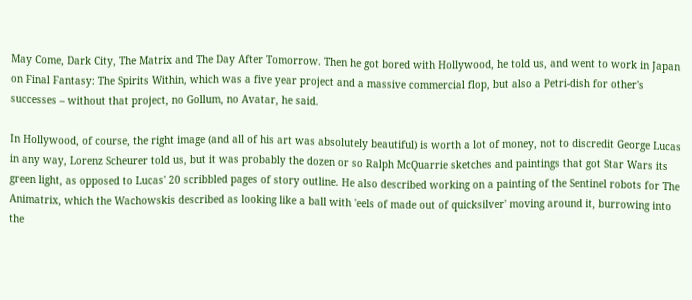May Come, Dark City, The Matrix and The Day After Tomorrow. Then he got bored with Hollywood, he told us, and went to work in Japan on Final Fantasy: The Spirits Within, which was a five year project and a massive commercial flop, but also a Petri-dish for other's successes – without that project, no Gollum, no Avatar, he said.

In Hollywood, of course, the right image (and all of his art was absolutely beautiful) is worth a lot of money, not to discredit George Lucas in any way, Lorenz Scheurer told us, but it was probably the dozen or so Ralph McQuarrie sketches and paintings that got Star Wars its green light, as opposed to Lucas' 20 scribbled pages of story outline. He also described working on a painting of the Sentinel robots for The Animatrix, which the Wachowskis described as looking like a ball with 'eels of made out of quicksilver' moving around it, burrowing into the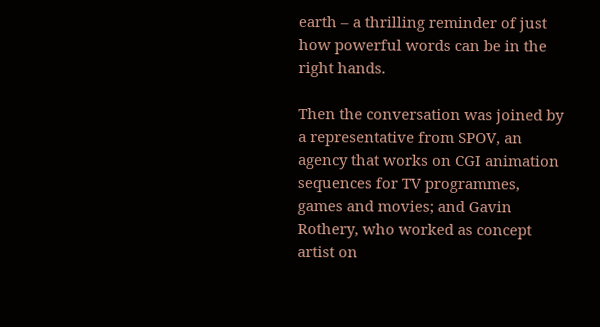earth – a thrilling reminder of just how powerful words can be in the right hands.

Then the conversation was joined by a representative from SPOV, an agency that works on CGI animation sequences for TV programmes, games and movies; and Gavin Rothery, who worked as concept artist on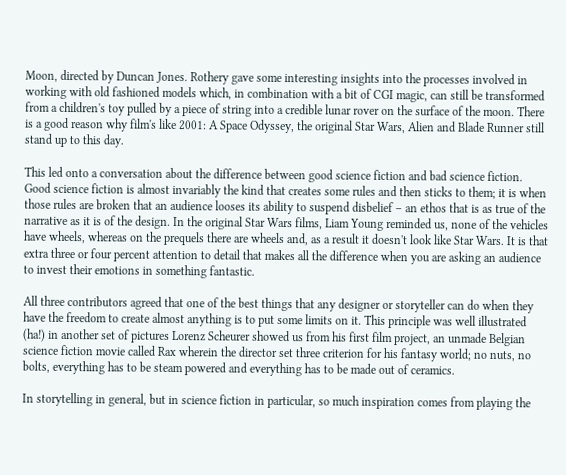Moon, directed by Duncan Jones. Rothery gave some interesting insights into the processes involved in working with old fashioned models which, in combination with a bit of CGI magic, can still be transformed from a children's toy pulled by a piece of string into a credible lunar rover on the surface of the moon. There is a good reason why film's like 2001: A Space Odyssey, the original Star Wars, Alien and Blade Runner still stand up to this day.

This led onto a conversation about the difference between good science fiction and bad science fiction. Good science fiction is almost invariably the kind that creates some rules and then sticks to them; it is when those rules are broken that an audience looses its ability to suspend disbelief – an ethos that is as true of the narrative as it is of the design. In the original Star Wars films, Liam Young reminded us, none of the vehicles have wheels, whereas on the prequels there are wheels and, as a result it doesn't look like Star Wars. It is that extra three or four percent attention to detail that makes all the difference when you are asking an audience to invest their emotions in something fantastic.

All three contributors agreed that one of the best things that any designer or storyteller can do when they have the freedom to create almost anything is to put some limits on it. This principle was well illustrated (ha!) in another set of pictures Lorenz Scheurer showed us from his first film project, an unmade Belgian science fiction movie called Rax wherein the director set three criterion for his fantasy world; no nuts, no bolts, everything has to be steam powered and everything has to be made out of ceramics.

In storytelling in general, but in science fiction in particular, so much inspiration comes from playing the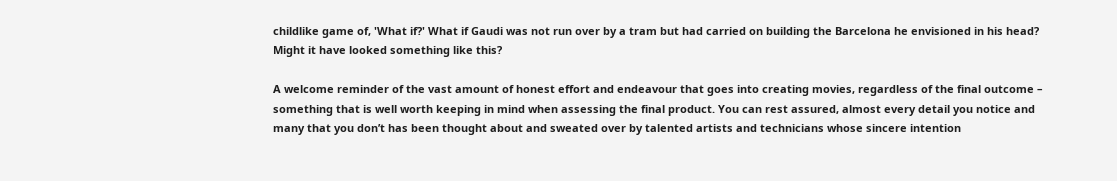childlike game of, 'What if?' What if Gaudi was not run over by a tram but had carried on building the Barcelona he envisioned in his head? Might it have looked something like this?

A welcome reminder of the vast amount of honest effort and endeavour that goes into creating movies, regardless of the final outcome – something that is well worth keeping in mind when assessing the final product. You can rest assured, almost every detail you notice and many that you don’t has been thought about and sweated over by talented artists and technicians whose sincere intention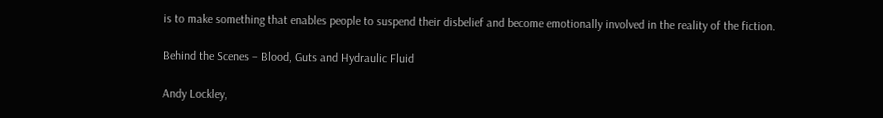is to make something that enables people to suspend their disbelief and become emotionally involved in the reality of the fiction.

Behind the Scenes – Blood, Guts and Hydraulic Fluid

Andy Lockley,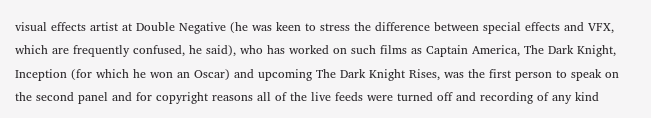visual effects artist at Double Negative (he was keen to stress the difference between special effects and VFX, which are frequently confused, he said), who has worked on such films as Captain America, The Dark Knight, Inception (for which he won an Oscar) and upcoming The Dark Knight Rises, was the first person to speak on the second panel and for copyright reasons all of the live feeds were turned off and recording of any kind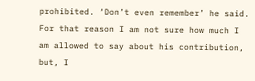prohibited. ‘Don’t even remember’ he said. For that reason I am not sure how much I am allowed to say about his contribution, but, I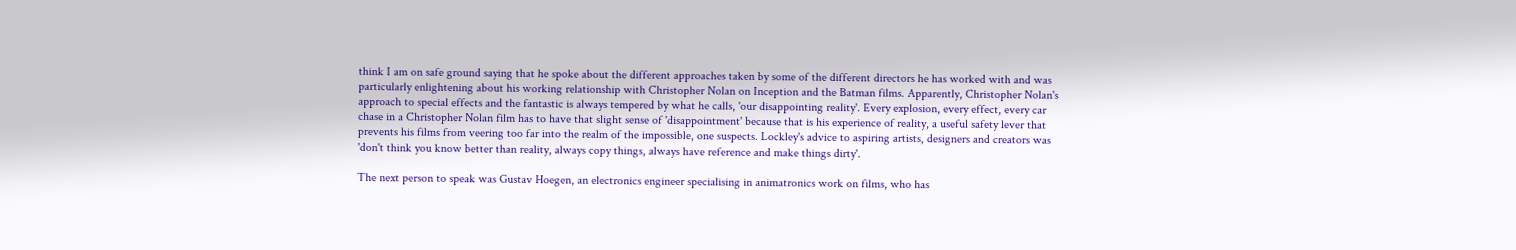think I am on safe ground saying that he spoke about the different approaches taken by some of the different directors he has worked with and was particularly enlightening about his working relationship with Christopher Nolan on Inception and the Batman films. Apparently, Christopher Nolan's approach to special effects and the fantastic is always tempered by what he calls, 'our disappointing reality'. Every explosion, every effect, every car chase in a Christopher Nolan film has to have that slight sense of 'disappointment' because that is his experience of reality, a useful safety lever that prevents his films from veering too far into the realm of the impossible, one suspects. Lockley's advice to aspiring artists, designers and creators was 'don't think you know better than reality, always copy things, always have reference and make things dirty'.

The next person to speak was Gustav Hoegen, an electronics engineer specialising in animatronics work on films, who has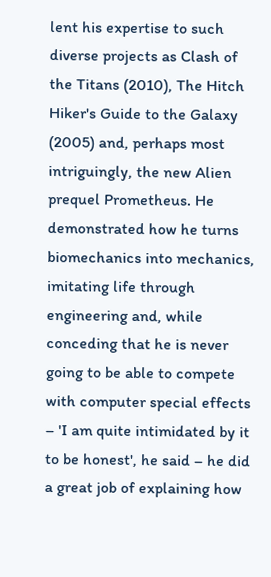lent his expertise to such diverse projects as Clash of the Titans (2010), The Hitch Hiker's Guide to the Galaxy (2005) and, perhaps most intriguingly, the new Alien prequel Prometheus. He demonstrated how he turns biomechanics into mechanics, imitating life through engineering and, while conceding that he is never going to be able to compete with computer special effects – 'I am quite intimidated by it to be honest', he said – he did a great job of explaining how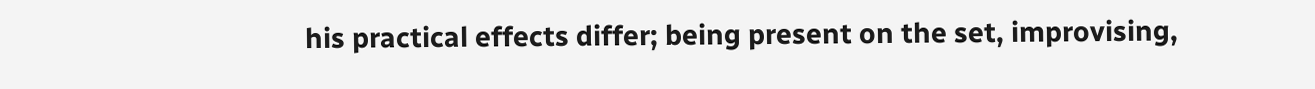his practical effects differ; being present on the set, improvising,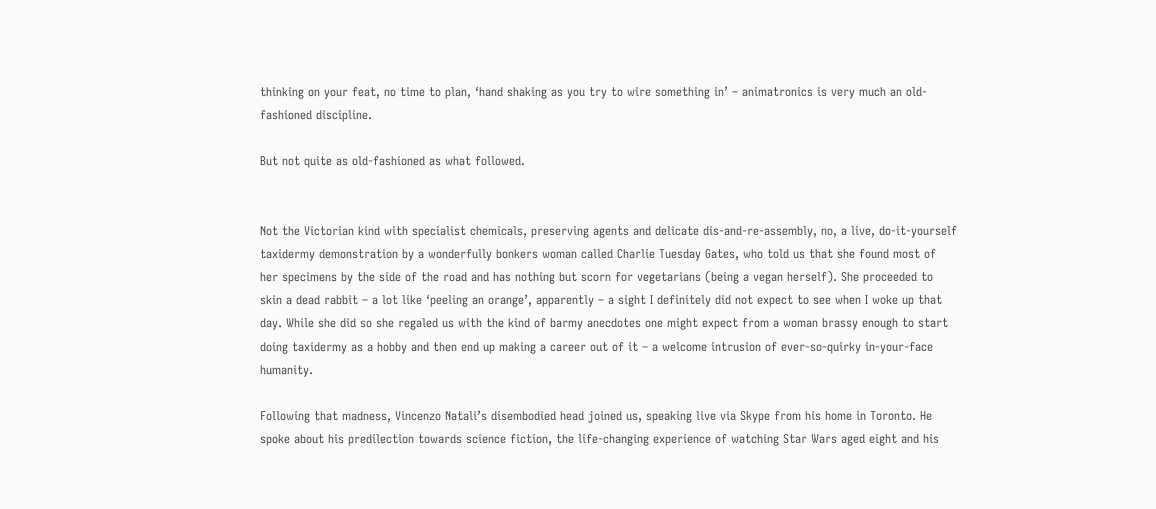thinking on your feat, no time to plan, ‘hand shaking as you try to wire something in’ – animatronics is very much an old-fashioned discipline.

But not quite as old-fashioned as what followed.


Not the Victorian kind with specialist chemicals, preserving agents and delicate dis-and-re-assembly, no, a live, do-it-yourself taxidermy demonstration by a wonderfully bonkers woman called Charlie Tuesday Gates, who told us that she found most of her specimens by the side of the road and has nothing but scorn for vegetarians (being a vegan herself). She proceeded to skin a dead rabbit – a lot like ‘peeling an orange’, apparently – a sight I definitely did not expect to see when I woke up that day. While she did so she regaled us with the kind of barmy anecdotes one might expect from a woman brassy enough to start doing taxidermy as a hobby and then end up making a career out of it – a welcome intrusion of ever-so-quirky in-your-face humanity.

Following that madness, Vincenzo Natali’s disembodied head joined us, speaking live via Skype from his home in Toronto. He spoke about his predilection towards science fiction, the life-changing experience of watching Star Wars aged eight and his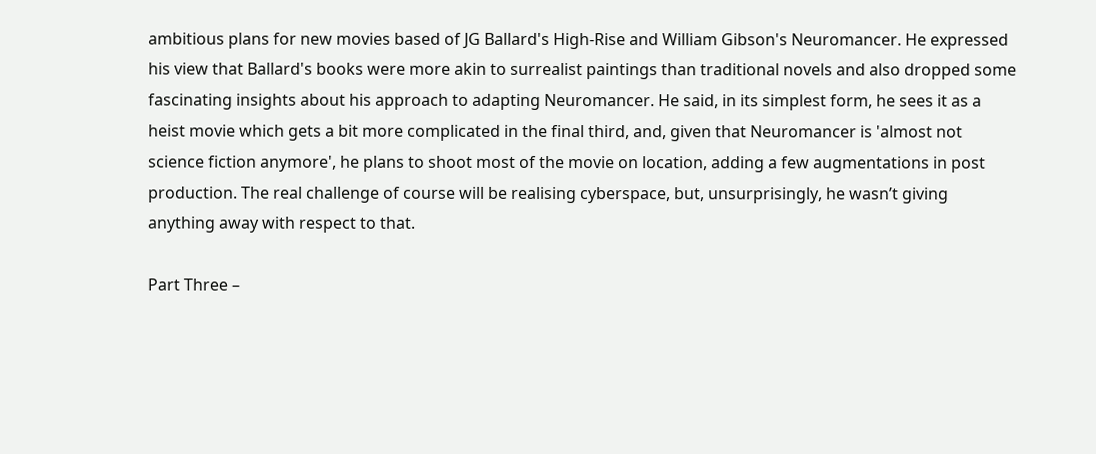ambitious plans for new movies based of JG Ballard's High-Rise and William Gibson's Neuromancer. He expressed his view that Ballard's books were more akin to surrealist paintings than traditional novels and also dropped some fascinating insights about his approach to adapting Neuromancer. He said, in its simplest form, he sees it as a heist movie which gets a bit more complicated in the final third, and, given that Neuromancer is 'almost not science fiction anymore', he plans to shoot most of the movie on location, adding a few augmentations in post production. The real challenge of course will be realising cyberspace, but, unsurprisingly, he wasn’t giving anything away with respect to that.

Part Three –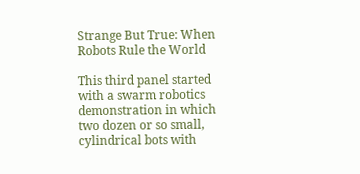Strange But True: When Robots Rule the World

This third panel started with a swarm robotics demonstration in which two dozen or so small, cylindrical bots with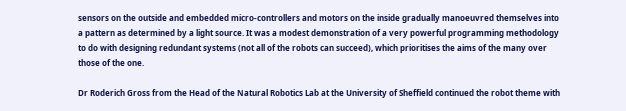sensors on the outside and embedded micro-controllers and motors on the inside gradually manoeuvred themselves into a pattern as determined by a light source. It was a modest demonstration of a very powerful programming methodology to do with designing redundant systems (not all of the robots can succeed), which prioritises the aims of the many over those of the one.

Dr Roderich Gross from the Head of the Natural Robotics Lab at the University of Sheffield continued the robot theme with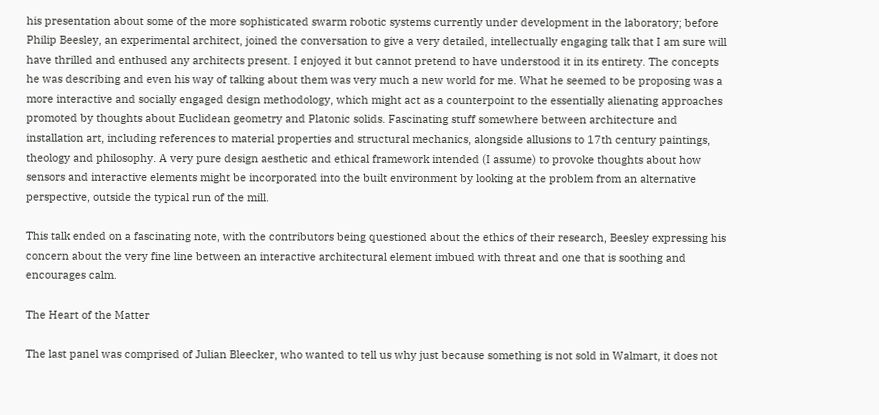his presentation about some of the more sophisticated swarm robotic systems currently under development in the laboratory; before Philip Beesley, an experimental architect, joined the conversation to give a very detailed, intellectually engaging talk that I am sure will have thrilled and enthused any architects present. I enjoyed it but cannot pretend to have understood it in its entirety. The concepts he was describing and even his way of talking about them was very much a new world for me. What he seemed to be proposing was a more interactive and socially engaged design methodology, which might act as a counterpoint to the essentially alienating approaches promoted by thoughts about Euclidean geometry and Platonic solids. Fascinating stuff somewhere between architecture and installation art, including references to material properties and structural mechanics, alongside allusions to 17th century paintings, theology and philosophy. A very pure design aesthetic and ethical framework intended (I assume) to provoke thoughts about how sensors and interactive elements might be incorporated into the built environment by looking at the problem from an alternative perspective, outside the typical run of the mill.

This talk ended on a fascinating note, with the contributors being questioned about the ethics of their research, Beesley expressing his concern about the very fine line between an interactive architectural element imbued with threat and one that is soothing and encourages calm.

The Heart of the Matter

The last panel was comprised of Julian Bleecker, who wanted to tell us why just because something is not sold in Walmart, it does not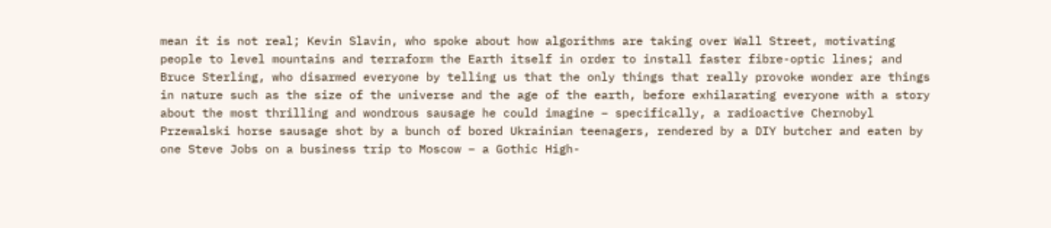mean it is not real; Kevin Slavin, who spoke about how algorithms are taking over Wall Street, motivating people to level mountains and terraform the Earth itself in order to install faster fibre-optic lines; and Bruce Sterling, who disarmed everyone by telling us that the only things that really provoke wonder are things in nature such as the size of the universe and the age of the earth, before exhilarating everyone with a story about the most thrilling and wondrous sausage he could imagine – specifically, a radioactive Chernobyl Przewalski horse sausage shot by a bunch of bored Ukrainian teenagers, rendered by a DIY butcher and eaten by one Steve Jobs on a business trip to Moscow – a Gothic High-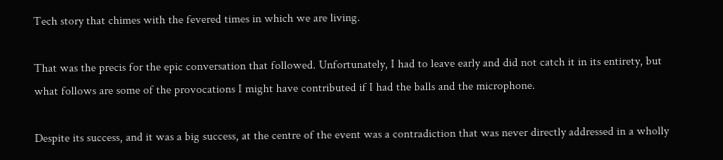Tech story that chimes with the fevered times in which we are living.

That was the precis for the epic conversation that followed. Unfortunately, I had to leave early and did not catch it in its entirety, but what follows are some of the provocations I might have contributed if I had the balls and the microphone.

Despite its success, and it was a big success, at the centre of the event was a contradiction that was never directly addressed in a wholly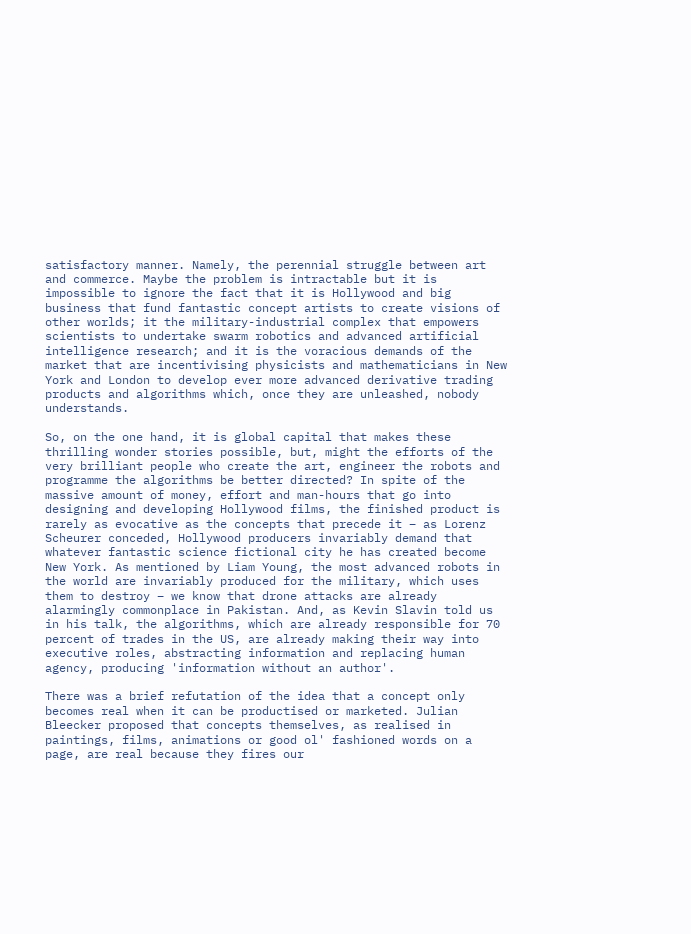satisfactory manner. Namely, the perennial struggle between art and commerce. Maybe the problem is intractable but it is impossible to ignore the fact that it is Hollywood and big business that fund fantastic concept artists to create visions of other worlds; it the military-industrial complex that empowers scientists to undertake swarm robotics and advanced artificial intelligence research; and it is the voracious demands of the market that are incentivising physicists and mathematicians in New York and London to develop ever more advanced derivative trading products and algorithms which, once they are unleashed, nobody understands.

So, on the one hand, it is global capital that makes these thrilling wonder stories possible, but, might the efforts of the very brilliant people who create the art, engineer the robots and programme the algorithms be better directed? In spite of the massive amount of money, effort and man-hours that go into designing and developing Hollywood films, the finished product is rarely as evocative as the concepts that precede it – as Lorenz Scheurer conceded, Hollywood producers invariably demand that whatever fantastic science fictional city he has created become New York. As mentioned by Liam Young, the most advanced robots in the world are invariably produced for the military, which uses them to destroy – we know that drone attacks are already alarmingly commonplace in Pakistan. And, as Kevin Slavin told us in his talk, the algorithms, which are already responsible for 70 percent of trades in the US, are already making their way into executive roles, abstracting information and replacing human agency, producing 'information without an author'.

There was a brief refutation of the idea that a concept only becomes real when it can be productised or marketed. Julian Bleecker proposed that concepts themselves, as realised in paintings, films, animations or good ol' fashioned words on a page, are real because they fires our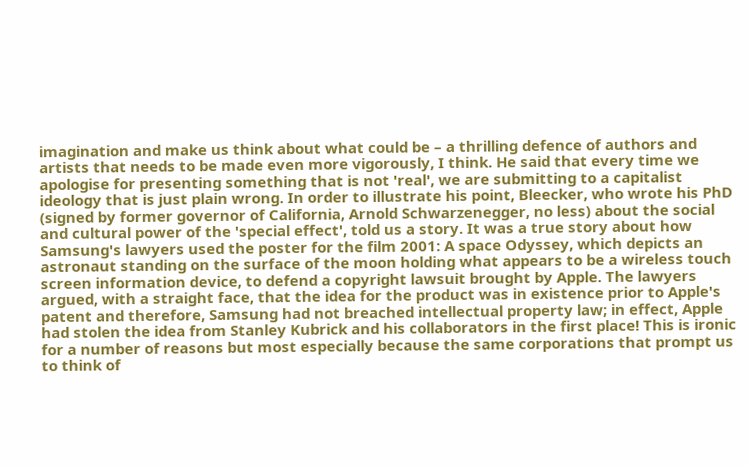imagination and make us think about what could be – a thrilling defence of authors and artists that needs to be made even more vigorously, I think. He said that every time we apologise for presenting something that is not 'real', we are submitting to a capitalist ideology that is just plain wrong. In order to illustrate his point, Bleecker, who wrote his PhD (signed by former governor of California, Arnold Schwarzenegger, no less) about the social and cultural power of the 'special effect', told us a story. It was a true story about how Samsung's lawyers used the poster for the film 2001: A space Odyssey, which depicts an astronaut standing on the surface of the moon holding what appears to be a wireless touch screen information device, to defend a copyright lawsuit brought by Apple. The lawyers argued, with a straight face, that the idea for the product was in existence prior to Apple's patent and therefore, Samsung had not breached intellectual property law; in effect, Apple had stolen the idea from Stanley Kubrick and his collaborators in the first place! This is ironic for a number of reasons but most especially because the same corporations that prompt us to think of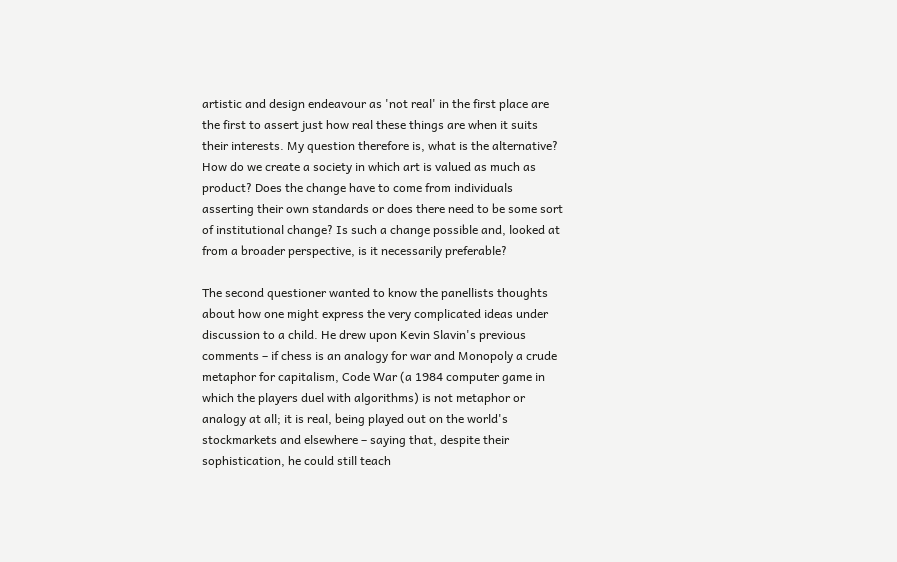artistic and design endeavour as 'not real' in the first place are the first to assert just how real these things are when it suits their interests. My question therefore is, what is the alternative? How do we create a society in which art is valued as much as product? Does the change have to come from individuals asserting their own standards or does there need to be some sort of institutional change? Is such a change possible and, looked at from a broader perspective, is it necessarily preferable?

The second questioner wanted to know the panellists thoughts about how one might express the very complicated ideas under discussion to a child. He drew upon Kevin Slavin's previous comments – if chess is an analogy for war and Monopoly a crude metaphor for capitalism, Code War (a 1984 computer game in which the players duel with algorithms) is not metaphor or analogy at all; it is real, being played out on the world's stockmarkets and elsewhere – saying that, despite their sophistication, he could still teach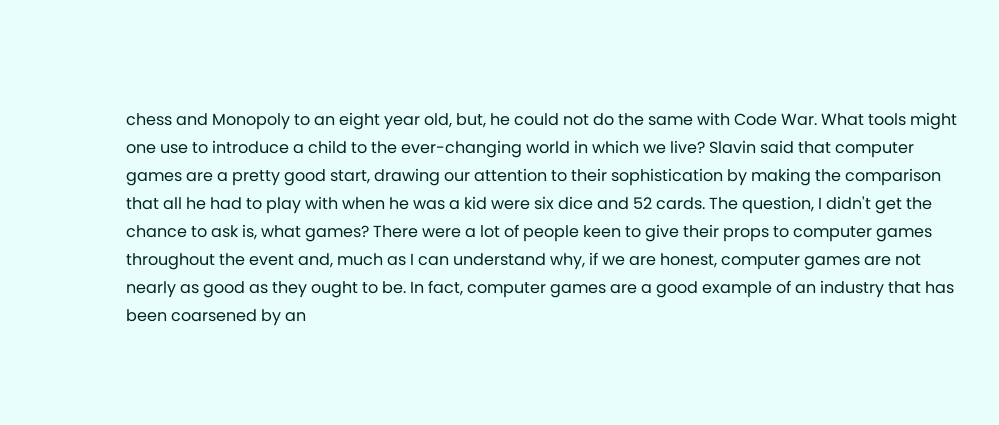chess and Monopoly to an eight year old, but, he could not do the same with Code War. What tools might one use to introduce a child to the ever-changing world in which we live? Slavin said that computer games are a pretty good start, drawing our attention to their sophistication by making the comparison that all he had to play with when he was a kid were six dice and 52 cards. The question, I didn't get the chance to ask is, what games? There were a lot of people keen to give their props to computer games throughout the event and, much as I can understand why, if we are honest, computer games are not nearly as good as they ought to be. In fact, computer games are a good example of an industry that has been coarsened by an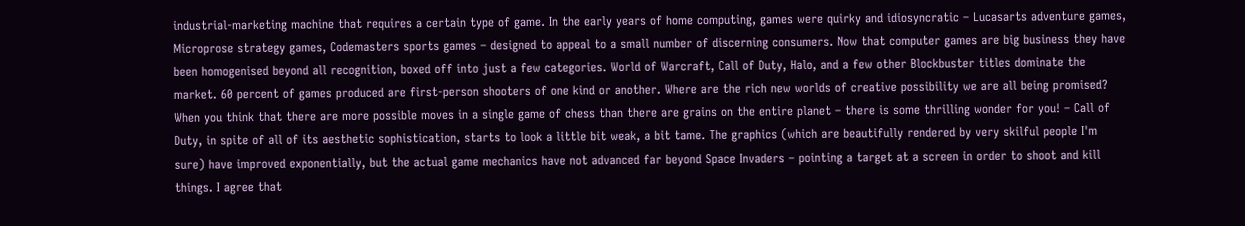industrial-marketing machine that requires a certain type of game. In the early years of home computing, games were quirky and idiosyncratic – Lucasarts adventure games, Microprose strategy games, Codemasters sports games – designed to appeal to a small number of discerning consumers. Now that computer games are big business they have been homogenised beyond all recognition, boxed off into just a few categories. World of Warcraft, Call of Duty, Halo, and a few other Blockbuster titles dominate the market. 60 percent of games produced are first-person shooters of one kind or another. Where are the rich new worlds of creative possibility we are all being promised? When you think that there are more possible moves in a single game of chess than there are grains on the entire planet – there is some thrilling wonder for you! – Call of Duty, in spite of all of its aesthetic sophistication, starts to look a little bit weak, a bit tame. The graphics (which are beautifully rendered by very skilful people I'm sure) have improved exponentially, but the actual game mechanics have not advanced far beyond Space Invaders – pointing a target at a screen in order to shoot and kill things. I agree that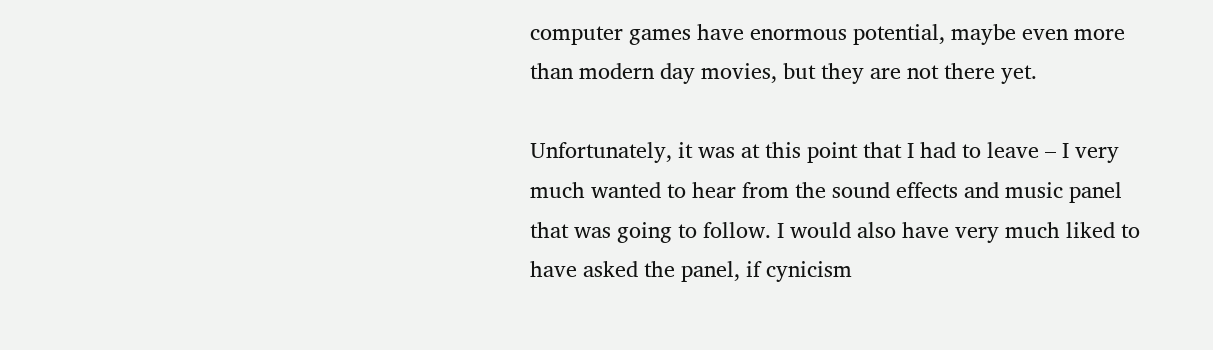computer games have enormous potential, maybe even more than modern day movies, but they are not there yet.

Unfortunately, it was at this point that I had to leave – I very much wanted to hear from the sound effects and music panel that was going to follow. I would also have very much liked to have asked the panel, if cynicism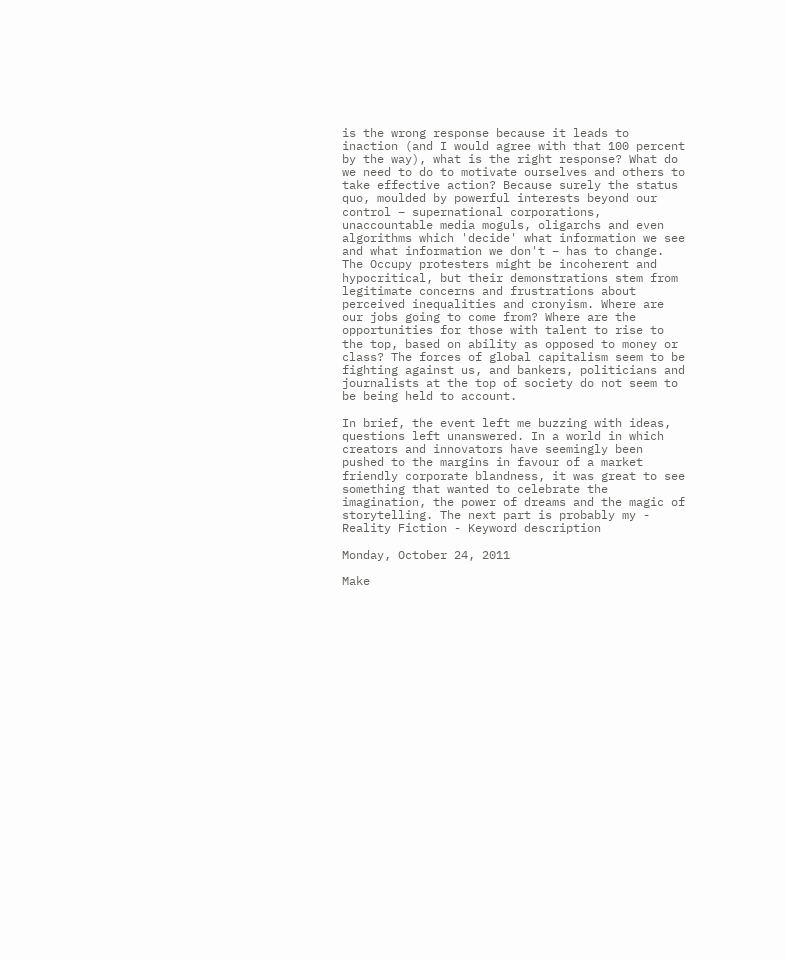is the wrong response because it leads to inaction (and I would agree with that 100 percent by the way), what is the right response? What do we need to do to motivate ourselves and others to take effective action? Because surely the status quo, moulded by powerful interests beyond our control – supernational corporations, unaccountable media moguls, oligarchs and even algorithms which 'decide' what information we see and what information we don't – has to change. The Occupy protesters might be incoherent and hypocritical, but their demonstrations stem from legitimate concerns and frustrations about perceived inequalities and cronyism. Where are our jobs going to come from? Where are the opportunities for those with talent to rise to the top, based on ability as opposed to money or class? The forces of global capitalism seem to be fighting against us, and bankers, politicians and journalists at the top of society do not seem to be being held to account.

In brief, the event left me buzzing with ideas, questions left unanswered. In a world in which creators and innovators have seemingly been pushed to the margins in favour of a market friendly corporate blandness, it was great to see something that wanted to celebrate the imagination, the power of dreams and the magic of storytelling. The next part is probably my - Reality Fiction - Keyword description

Monday, October 24, 2011

Make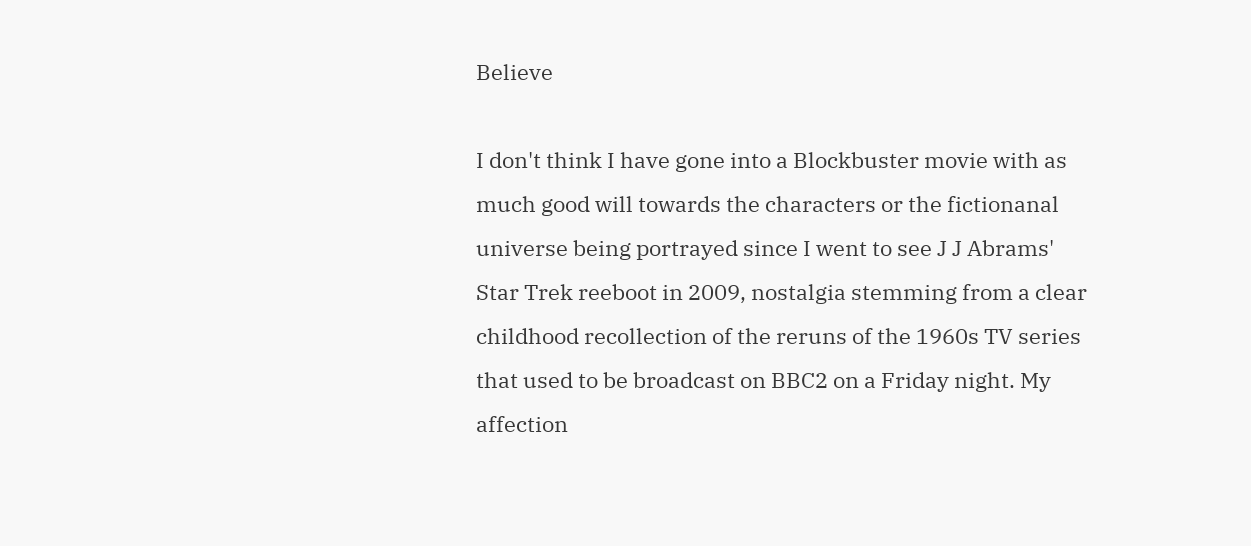Believe

I don't think I have gone into a Blockbuster movie with as much good will towards the characters or the fictionanal universe being portrayed since I went to see J J Abrams' Star Trek reeboot in 2009, nostalgia stemming from a clear childhood recollection of the reruns of the 1960s TV series that used to be broadcast on BBC2 on a Friday night. My affection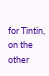for Tintin, on the other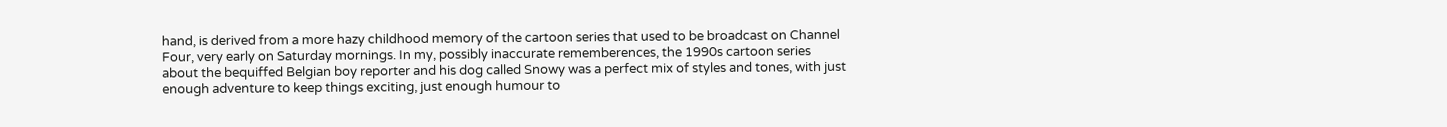hand, is derived from a more hazy childhood memory of the cartoon series that used to be broadcast on Channel Four, very early on Saturday mornings. In my, possibly inaccurate rememberences, the 1990s cartoon series about the bequiffed Belgian boy reporter and his dog called Snowy was a perfect mix of styles and tones, with just enough adventure to keep things exciting, just enough humour to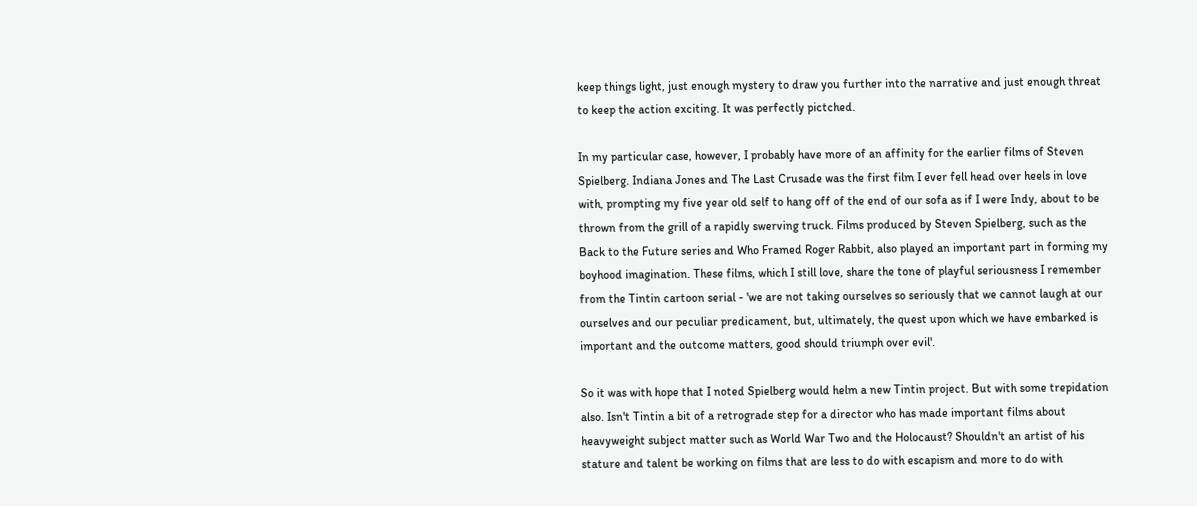keep things light, just enough mystery to draw you further into the narrative and just enough threat to keep the action exciting. It was perfectly pictched.

In my particular case, however, I probably have more of an affinity for the earlier films of Steven Spielberg. Indiana Jones and The Last Crusade was the first film I ever fell head over heels in love with, prompting my five year old self to hang off of the end of our sofa as if I were Indy, about to be thrown from the grill of a rapidly swerving truck. Films produced by Steven Spielberg, such as the Back to the Future series and Who Framed Roger Rabbit, also played an important part in forming my boyhood imagination. These films, which I still love, share the tone of playful seriousness I remember from the Tintin cartoon serial - 'we are not taking ourselves so seriously that we cannot laugh at our ourselves and our peculiar predicament, but, ultimately, the quest upon which we have embarked is important and the outcome matters, good should triumph over evil'.

So it was with hope that I noted Spielberg would helm a new Tintin project. But with some trepidation also. Isn't Tintin a bit of a retrograde step for a director who has made important films about heavyweight subject matter such as World War Two and the Holocaust? Shouldn't an artist of his stature and talent be working on films that are less to do with escapism and more to do with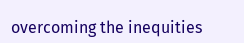overcoming the inequities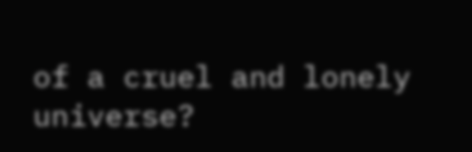of a cruel and lonely universe?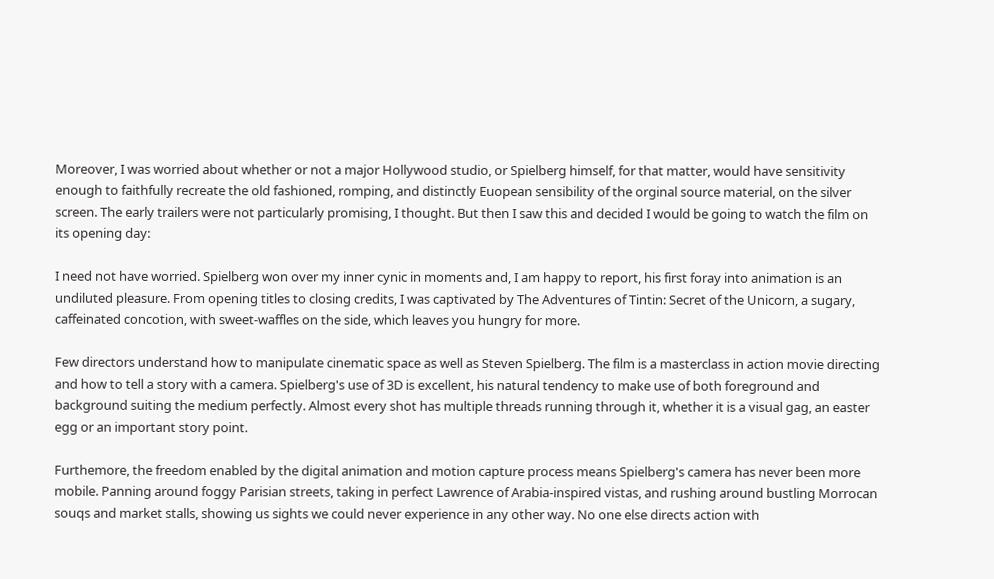Moreover, I was worried about whether or not a major Hollywood studio, or Spielberg himself, for that matter, would have sensitivity enough to faithfully recreate the old fashioned, romping, and distinctly Euopean sensibility of the orginal source material, on the silver screen. The early trailers were not particularly promising, I thought. But then I saw this and decided I would be going to watch the film on its opening day:

I need not have worried. Spielberg won over my inner cynic in moments and, I am happy to report, his first foray into animation is an undiluted pleasure. From opening titles to closing credits, I was captivated by The Adventures of Tintin: Secret of the Unicorn, a sugary, caffeinated concotion, with sweet-waffles on the side, which leaves you hungry for more.

Few directors understand how to manipulate cinematic space as well as Steven Spielberg. The film is a masterclass in action movie directing and how to tell a story with a camera. Spielberg's use of 3D is excellent, his natural tendency to make use of both foreground and background suiting the medium perfectly. Almost every shot has multiple threads running through it, whether it is a visual gag, an easter egg or an important story point.

Furthemore, the freedom enabled by the digital animation and motion capture process means Spielberg's camera has never been more mobile. Panning around foggy Parisian streets, taking in perfect Lawrence of Arabia-inspired vistas, and rushing around bustling Morrocan souqs and market stalls, showing us sights we could never experience in any other way. No one else directs action with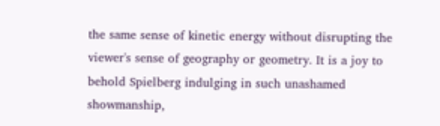the same sense of kinetic energy without disrupting the viewer's sense of geography or geometry. It is a joy to behold Spielberg indulging in such unashamed showmanship,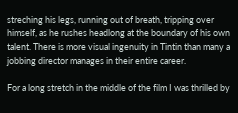streching his legs, running out of breath, tripping over himself, as he rushes headlong at the boundary of his own talent. There is more visual ingenuity in Tintin than many a jobbing director manages in their entire career.

For a long stretch in the middle of the film I was thrilled by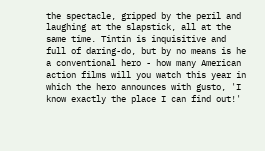the spectacle, gripped by the peril and laughing at the slapstick, all at the same time. Tintin is inquisitive and full of daring-do, but by no means is he a conventional hero - how many American action films will you watch this year in which the hero announces with gusto, 'I know exactly the place I can find out!'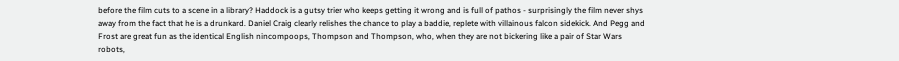before the film cuts to a scene in a library? Haddock is a gutsy trier who keeps getting it wrong and is full of pathos - surprisingly the film never shys away from the fact that he is a drunkard. Daniel Craig clearly relishes the chance to play a baddie, replete with villainous falcon sidekick. And Pegg and Frost are great fun as the identical English nincompoops, Thompson and Thompson, who, when they are not bickering like a pair of Star Wars robots,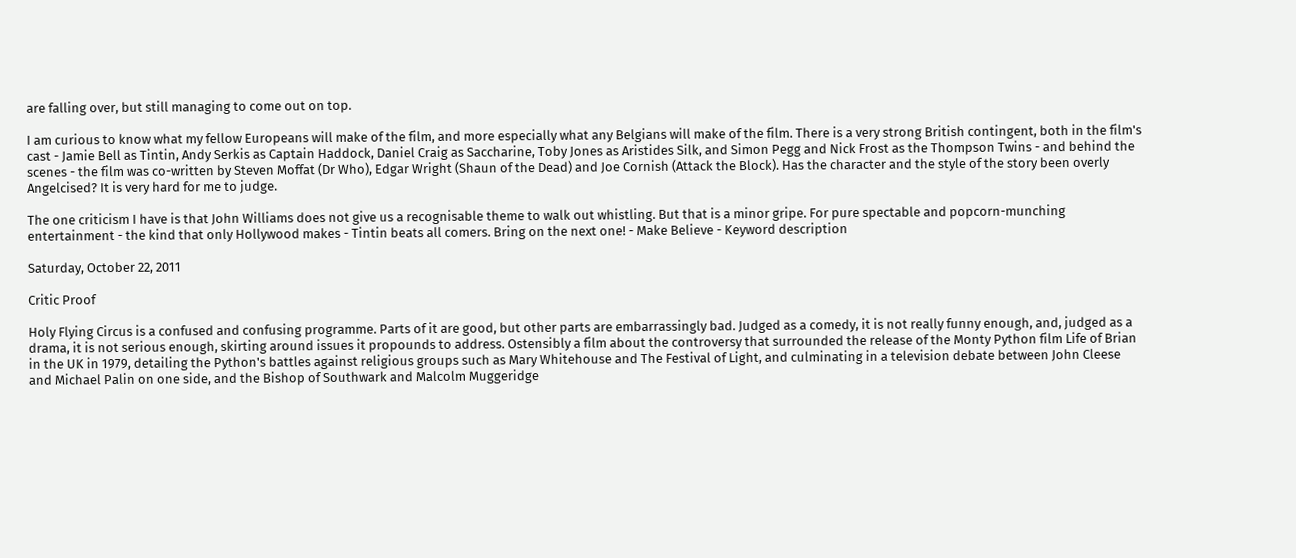are falling over, but still managing to come out on top.

I am curious to know what my fellow Europeans will make of the film, and more especially what any Belgians will make of the film. There is a very strong British contingent, both in the film's cast - Jamie Bell as Tintin, Andy Serkis as Captain Haddock, Daniel Craig as Saccharine, Toby Jones as Aristides Silk, and Simon Pegg and Nick Frost as the Thompson Twins - and behind the scenes - the film was co-written by Steven Moffat (Dr Who), Edgar Wright (Shaun of the Dead) and Joe Cornish (Attack the Block). Has the character and the style of the story been overly Angelcised? It is very hard for me to judge.

The one criticism I have is that John Williams does not give us a recognisable theme to walk out whistling. But that is a minor gripe. For pure spectable and popcorn-munching entertainment - the kind that only Hollywood makes - Tintin beats all comers. Bring on the next one! - Make Believe - Keyword description

Saturday, October 22, 2011

Critic Proof

Holy Flying Circus is a confused and confusing programme. Parts of it are good, but other parts are embarrassingly bad. Judged as a comedy, it is not really funny enough, and, judged as a drama, it is not serious enough, skirting around issues it propounds to address. Ostensibly a film about the controversy that surrounded the release of the Monty Python film Life of Brian in the UK in 1979, detailing the Python's battles against religious groups such as Mary Whitehouse and The Festival of Light, and culminating in a television debate between John Cleese and Michael Palin on one side, and the Bishop of Southwark and Malcolm Muggeridge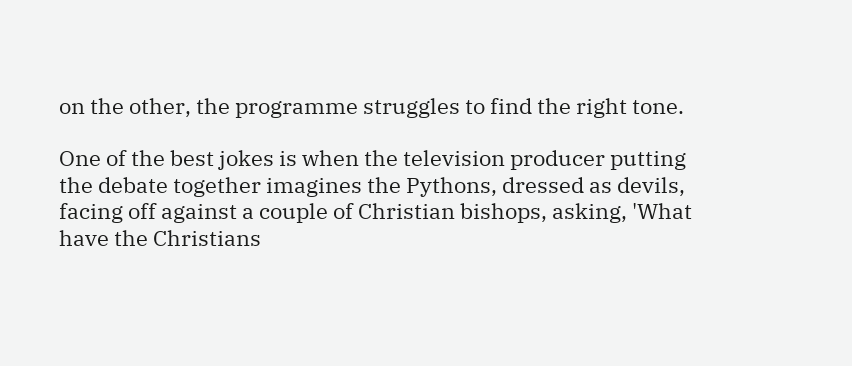on the other, the programme struggles to find the right tone.

One of the best jokes is when the television producer putting the debate together imagines the Pythons, dressed as devils, facing off against a couple of Christian bishops, asking, 'What have the Christians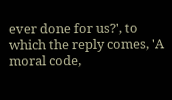ever done for us?', to which the reply comes, 'A moral code,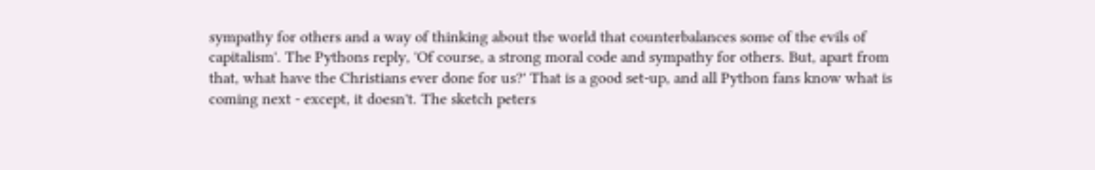sympathy for others and a way of thinking about the world that counterbalances some of the evils of capitalism'. The Pythons reply, 'Of course, a strong moral code and sympathy for others. But, apart from that, what have the Christians ever done for us?' That is a good set-up, and all Python fans know what is coming next - except, it doesn't. The sketch peters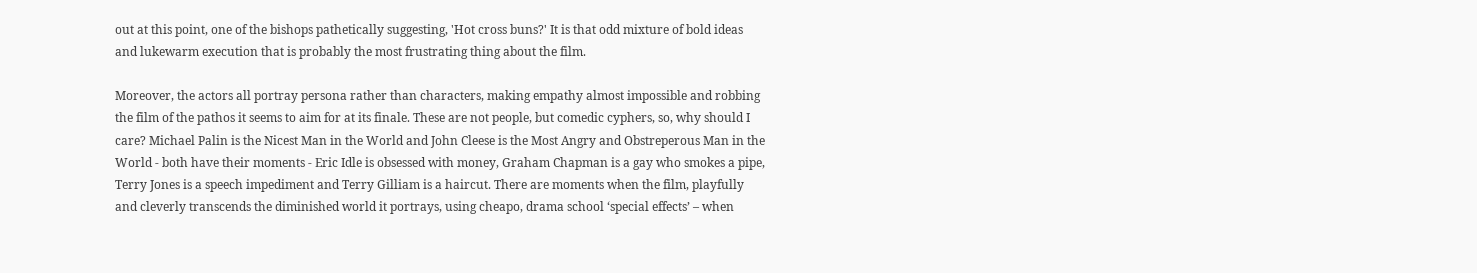out at this point, one of the bishops pathetically suggesting, 'Hot cross buns?' It is that odd mixture of bold ideas and lukewarm execution that is probably the most frustrating thing about the film.

Moreover, the actors all portray persona rather than characters, making empathy almost impossible and robbing the film of the pathos it seems to aim for at its finale. These are not people, but comedic cyphers, so, why should I care? Michael Palin is the Nicest Man in the World and John Cleese is the Most Angry and Obstreperous Man in the World - both have their moments - Eric Idle is obsessed with money, Graham Chapman is a gay who smokes a pipe, Terry Jones is a speech impediment and Terry Gilliam is a haircut. There are moments when the film, playfully and cleverly transcends the diminished world it portrays, using cheapo, drama school ‘special effects’ – when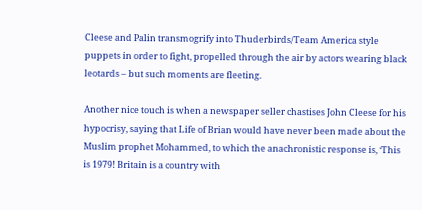Cleese and Palin transmogrify into Thuderbirds/Team America style puppets in order to fight, propelled through the air by actors wearing black leotards – but such moments are fleeting.

Another nice touch is when a newspaper seller chastises John Cleese for his hypocrisy, saying that Life of Brian would have never been made about the Muslim prophet Mohammed, to which the anachronistic response is, ‘This is 1979! Britain is a country with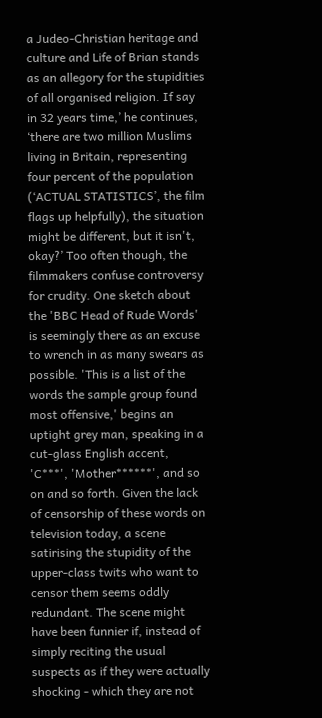a Judeo-Christian heritage and culture and Life of Brian stands as an allegory for the stupidities of all organised religion. If say in 32 years time,’ he continues, ‘there are two million Muslims living in Britain, representing four percent of the population (‘ACTUAL STATISTICS’, the film flags up helpfully), the situation might be different, but it isn't, okay?’ Too often though, the filmmakers confuse controversy for crudity. One sketch about the 'BBC Head of Rude Words' is seemingly there as an excuse to wrench in as many swears as possible. 'This is a list of the words the sample group found most offensive,' begins an uptight grey man, speaking in a cut-glass English accent, 'C***', 'Mother******', and so on and so forth. Given the lack of censorship of these words on television today, a scene satirising the stupidity of the upper-class twits who want to censor them seems oddly redundant. The scene might have been funnier if, instead of simply reciting the usual suspects as if they were actually shocking - which they are not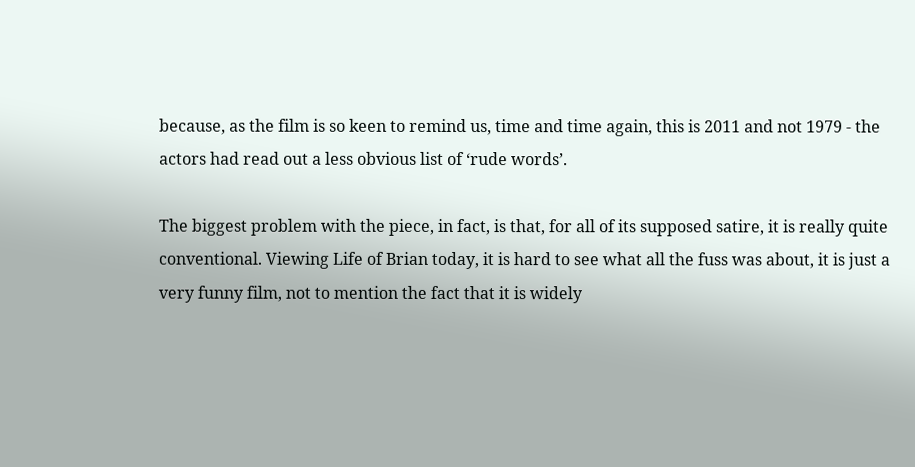because, as the film is so keen to remind us, time and time again, this is 2011 and not 1979 - the actors had read out a less obvious list of ‘rude words’.

The biggest problem with the piece, in fact, is that, for all of its supposed satire, it is really quite conventional. Viewing Life of Brian today, it is hard to see what all the fuss was about, it is just a very funny film, not to mention the fact that it is widely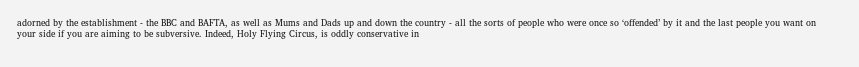adorned by the establishment - the BBC and BAFTA, as well as Mums and Dads up and down the country - all the sorts of people who were once so ‘offended’ by it and the last people you want on your side if you are aiming to be subversive. Indeed, Holy Flying Circus, is oddly conservative in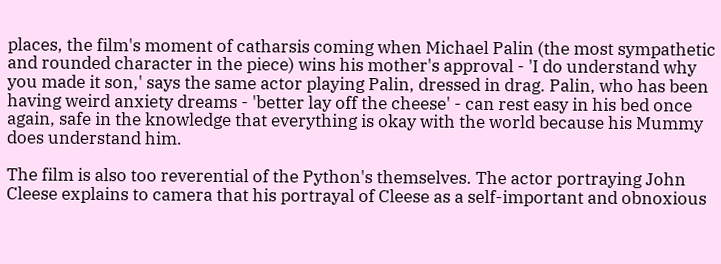places, the film's moment of catharsis coming when Michael Palin (the most sympathetic and rounded character in the piece) wins his mother's approval - 'I do understand why you made it son,' says the same actor playing Palin, dressed in drag. Palin, who has been having weird anxiety dreams - 'better lay off the cheese' - can rest easy in his bed once again, safe in the knowledge that everything is okay with the world because his Mummy does understand him.

The film is also too reverential of the Python's themselves. The actor portraying John Cleese explains to camera that his portrayal of Cleese as a self-important and obnoxious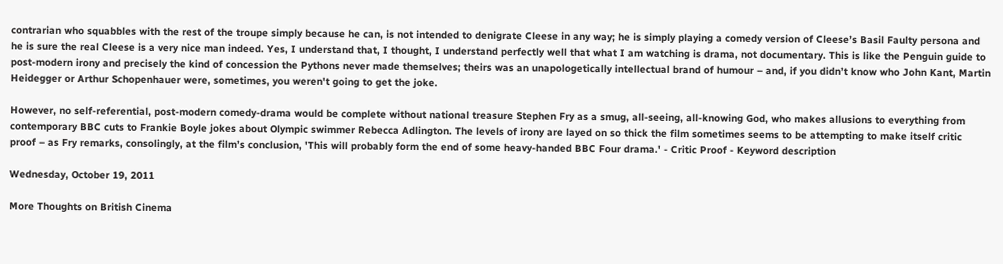contrarian who squabbles with the rest of the troupe simply because he can, is not intended to denigrate Cleese in any way; he is simply playing a comedy version of Cleese’s Basil Faulty persona and he is sure the real Cleese is a very nice man indeed. Yes, I understand that, I thought, I understand perfectly well that what I am watching is drama, not documentary. This is like the Penguin guide to post-modern irony and precisely the kind of concession the Pythons never made themselves; theirs was an unapologetically intellectual brand of humour – and, if you didn’t know who John Kant, Martin Heidegger or Arthur Schopenhauer were, sometimes, you weren't going to get the joke.

However, no self-referential, post-modern comedy-drama would be complete without national treasure Stephen Fry as a smug, all-seeing, all-knowing God, who makes allusions to everything from contemporary BBC cuts to Frankie Boyle jokes about Olympic swimmer Rebecca Adlington. The levels of irony are layed on so thick the film sometimes seems to be attempting to make itself critic proof – as Fry remarks, consolingly, at the film’s conclusion, 'This will probably form the end of some heavy-handed BBC Four drama.' - Critic Proof - Keyword description

Wednesday, October 19, 2011

More Thoughts on British Cinema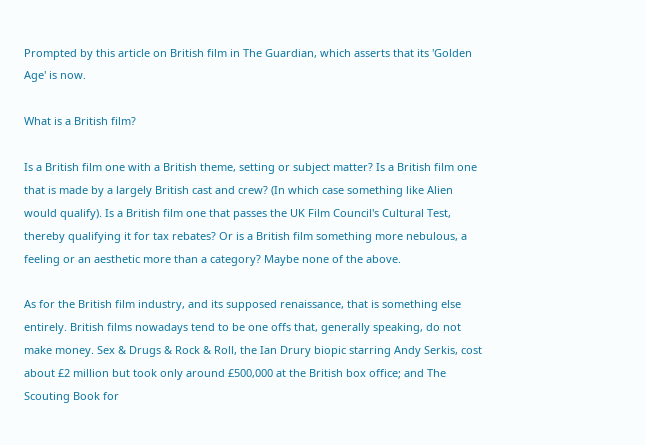Prompted by this article on British film in The Guardian, which asserts that its 'Golden Age' is now.

What is a British film?

Is a British film one with a British theme, setting or subject matter? Is a British film one that is made by a largely British cast and crew? (In which case something like Alien would qualify). Is a British film one that passes the UK Film Council's Cultural Test, thereby qualifying it for tax rebates? Or is a British film something more nebulous, a feeling or an aesthetic more than a category? Maybe none of the above.

As for the British film industry, and its supposed renaissance, that is something else entirely. British films nowadays tend to be one offs that, generally speaking, do not make money. Sex & Drugs & Rock & Roll, the Ian Drury biopic starring Andy Serkis, cost about £2 million but took only around £500,000 at the British box office; and The Scouting Book for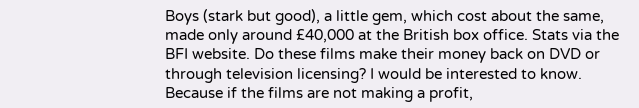Boys (stark but good), a little gem, which cost about the same, made only around £40,000 at the British box office. Stats via the BFI website. Do these films make their money back on DVD or through television licensing? I would be interested to know. Because if the films are not making a profit,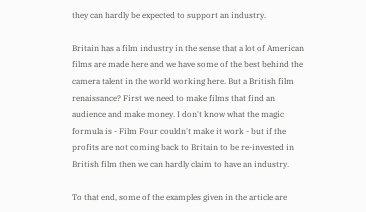they can hardly be expected to support an industry.

Britain has a film industry in the sense that a lot of American films are made here and we have some of the best behind the camera talent in the world working here. But a British film renaissance? First we need to make films that find an audience and make money. I don't know what the magic formula is - Film Four couldn't make it work - but if the profits are not coming back to Britain to be re-invested in British film then we can hardly claim to have an industry.

To that end, some of the examples given in the article are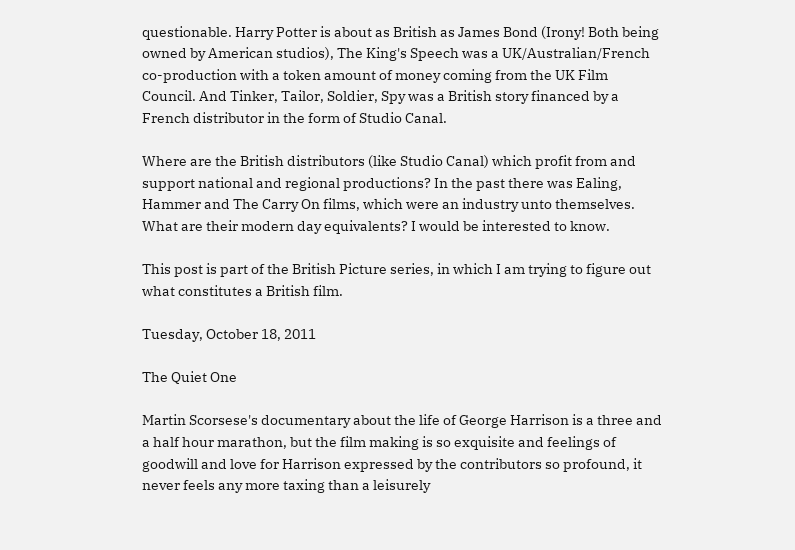questionable. Harry Potter is about as British as James Bond (Irony! Both being owned by American studios), The King's Speech was a UK/Australian/French co-production with a token amount of money coming from the UK Film Council. And Tinker, Tailor, Soldier, Spy was a British story financed by a French distributor in the form of Studio Canal.

Where are the British distributors (like Studio Canal) which profit from and support national and regional productions? In the past there was Ealing, Hammer and The Carry On films, which were an industry unto themselves. What are their modern day equivalents? I would be interested to know.

This post is part of the British Picture series, in which I am trying to figure out what constitutes a British film.

Tuesday, October 18, 2011

The Quiet One

Martin Scorsese's documentary about the life of George Harrison is a three and a half hour marathon, but the film making is so exquisite and feelings of goodwill and love for Harrison expressed by the contributors so profound, it never feels any more taxing than a leisurely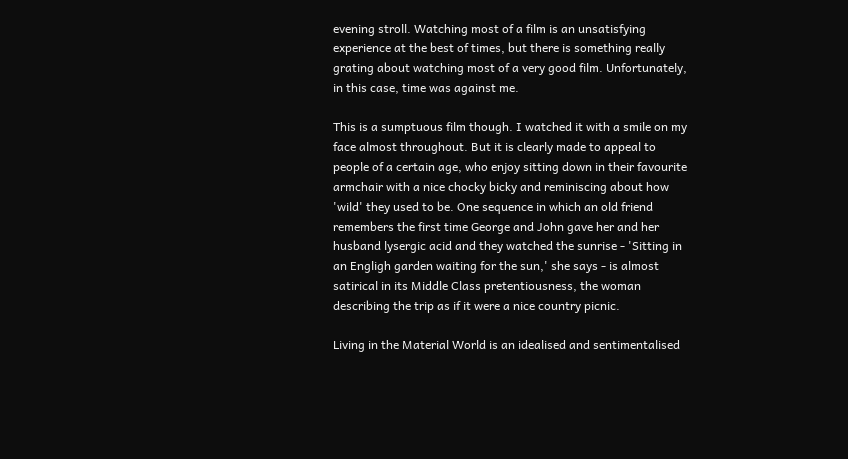evening stroll. Watching most of a film is an unsatisfying experience at the best of times, but there is something really grating about watching most of a very good film. Unfortunately, in this case, time was against me.

This is a sumptuous film though. I watched it with a smile on my face almost throughout. But it is clearly made to appeal to people of a certain age, who enjoy sitting down in their favourite armchair with a nice chocky bicky and reminiscing about how 'wild' they used to be. One sequence in which an old friend remembers the first time George and John gave her and her husband lysergic acid and they watched the sunrise - 'Sitting in an Engligh garden waiting for the sun,' she says - is almost satirical in its Middle Class pretentiousness, the woman describing the trip as if it were a nice country picnic.

Living in the Material World is an idealised and sentimentalised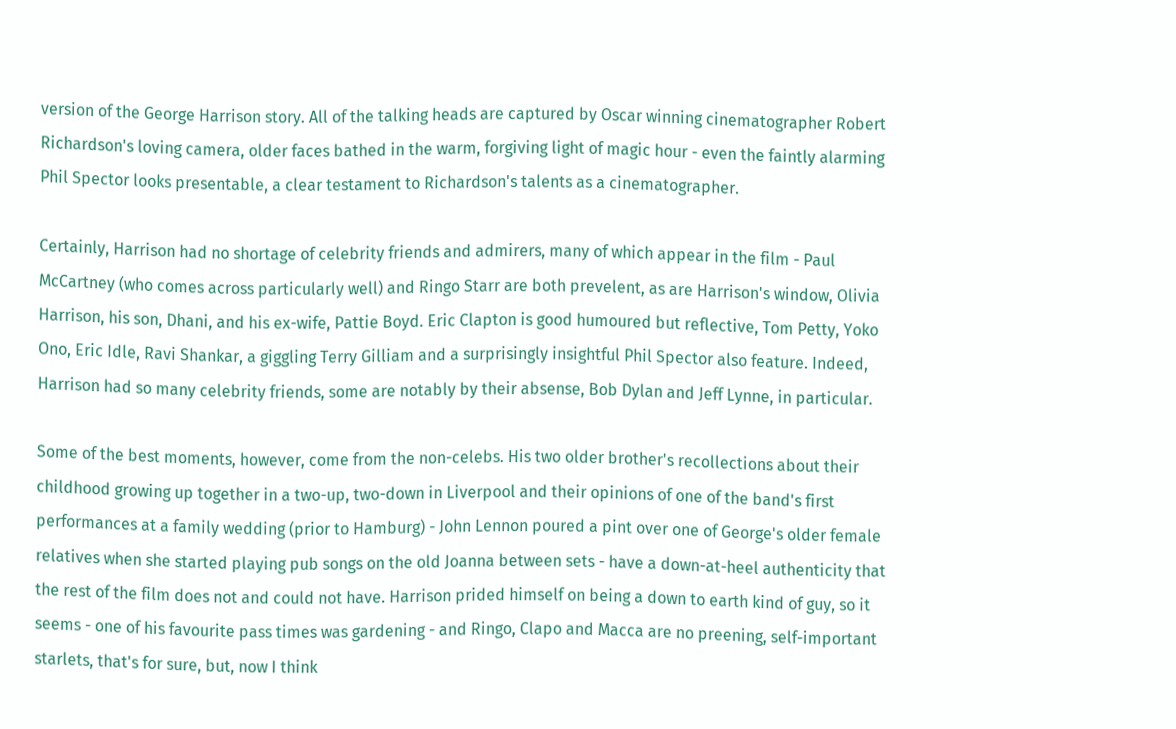version of the George Harrison story. All of the talking heads are captured by Oscar winning cinematographer Robert Richardson's loving camera, older faces bathed in the warm, forgiving light of magic hour - even the faintly alarming Phil Spector looks presentable, a clear testament to Richardson's talents as a cinematographer.

Certainly, Harrison had no shortage of celebrity friends and admirers, many of which appear in the film - Paul McCartney (who comes across particularly well) and Ringo Starr are both prevelent, as are Harrison's window, Olivia Harrison, his son, Dhani, and his ex-wife, Pattie Boyd. Eric Clapton is good humoured but reflective, Tom Petty, Yoko Ono, Eric Idle, Ravi Shankar, a giggling Terry Gilliam and a surprisingly insightful Phil Spector also feature. Indeed, Harrison had so many celebrity friends, some are notably by their absense, Bob Dylan and Jeff Lynne, in particular.

Some of the best moments, however, come from the non-celebs. His two older brother's recollections about their childhood growing up together in a two-up, two-down in Liverpool and their opinions of one of the band's first performances at a family wedding (prior to Hamburg) - John Lennon poured a pint over one of George's older female relatives when she started playing pub songs on the old Joanna between sets - have a down-at-heel authenticity that the rest of the film does not and could not have. Harrison prided himself on being a down to earth kind of guy, so it seems - one of his favourite pass times was gardening - and Ringo, Clapo and Macca are no preening, self-important starlets, that's for sure, but, now I think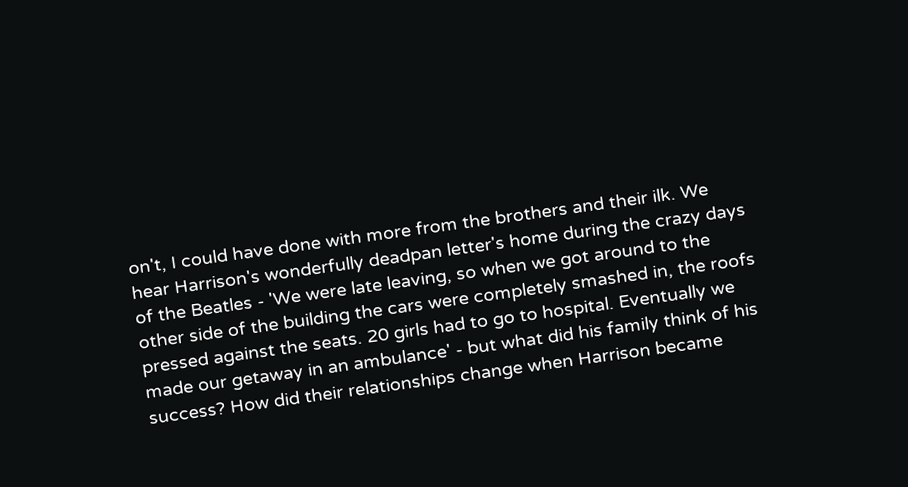on't, I could have done with more from the brothers and their ilk. We hear Harrison's wonderfully deadpan letter's home during the crazy days of the Beatles - 'We were late leaving, so when we got around to the other side of the building the cars were completely smashed in, the roofs pressed against the seats. 20 girls had to go to hospital. Eventually we made our getaway in an ambulance' - but what did his family think of his success? How did their relationships change when Harrison became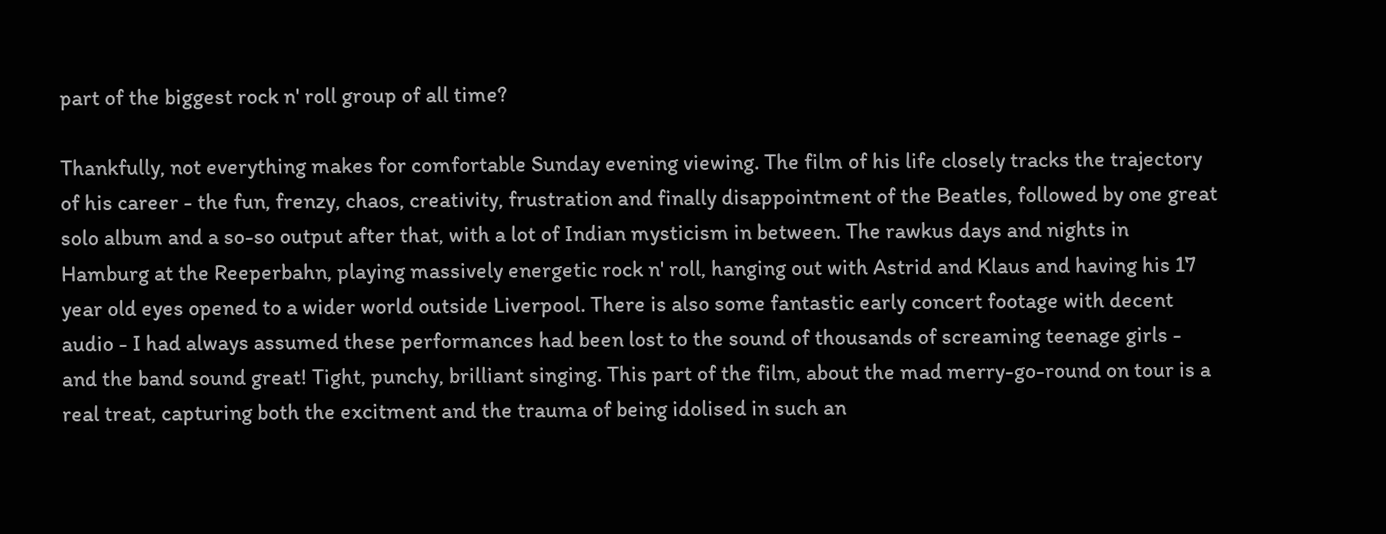part of the biggest rock n' roll group of all time?

Thankfully, not everything makes for comfortable Sunday evening viewing. The film of his life closely tracks the trajectory of his career - the fun, frenzy, chaos, creativity, frustration and finally disappointment of the Beatles, followed by one great solo album and a so-so output after that, with a lot of Indian mysticism in between. The rawkus days and nights in Hamburg at the Reeperbahn, playing massively energetic rock n' roll, hanging out with Astrid and Klaus and having his 17 year old eyes opened to a wider world outside Liverpool. There is also some fantastic early concert footage with decent audio - I had always assumed these performances had been lost to the sound of thousands of screaming teenage girls - and the band sound great! Tight, punchy, brilliant singing. This part of the film, about the mad merry-go-round on tour is a real treat, capturing both the excitment and the trauma of being idolised in such an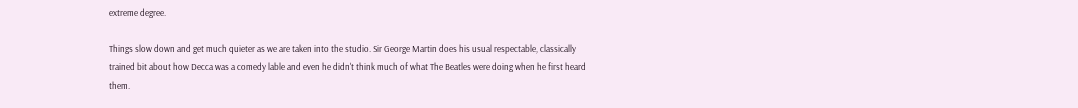extreme degree.

Things slow down and get much quieter as we are taken into the studio. Sir George Martin does his usual respectable, classically trained bit about how Decca was a comedy lable and even he didn't think much of what The Beatles were doing when he first heard them.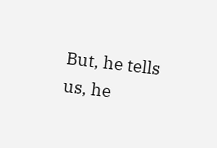But, he tells us, he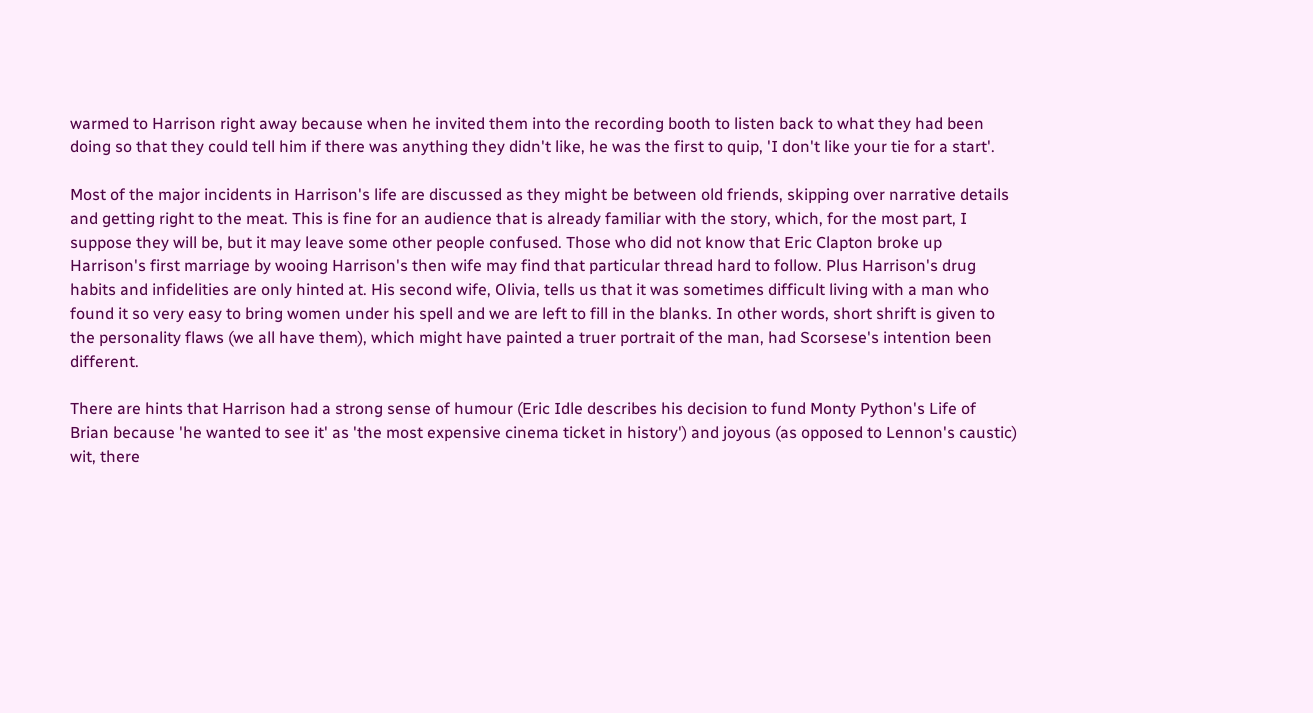warmed to Harrison right away because when he invited them into the recording booth to listen back to what they had been doing so that they could tell him if there was anything they didn't like, he was the first to quip, 'I don't like your tie for a start'.

Most of the major incidents in Harrison's life are discussed as they might be between old friends, skipping over narrative details and getting right to the meat. This is fine for an audience that is already familiar with the story, which, for the most part, I suppose they will be, but it may leave some other people confused. Those who did not know that Eric Clapton broke up Harrison's first marriage by wooing Harrison's then wife may find that particular thread hard to follow. Plus Harrison's drug habits and infidelities are only hinted at. His second wife, Olivia, tells us that it was sometimes difficult living with a man who found it so very easy to bring women under his spell and we are left to fill in the blanks. In other words, short shrift is given to the personality flaws (we all have them), which might have painted a truer portrait of the man, had Scorsese's intention been different.

There are hints that Harrison had a strong sense of humour (Eric Idle describes his decision to fund Monty Python's Life of Brian because 'he wanted to see it' as 'the most expensive cinema ticket in history') and joyous (as opposed to Lennon's caustic) wit, there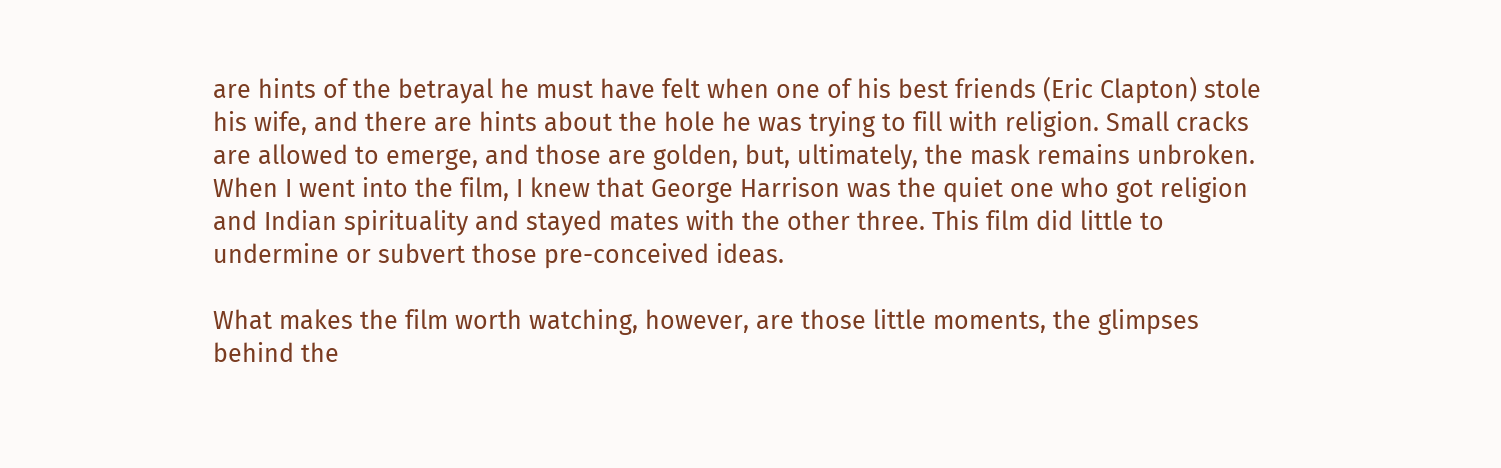are hints of the betrayal he must have felt when one of his best friends (Eric Clapton) stole his wife, and there are hints about the hole he was trying to fill with religion. Small cracks are allowed to emerge, and those are golden, but, ultimately, the mask remains unbroken. When I went into the film, I knew that George Harrison was the quiet one who got religion and Indian spirituality and stayed mates with the other three. This film did little to undermine or subvert those pre-conceived ideas.

What makes the film worth watching, however, are those little moments, the glimpses behind the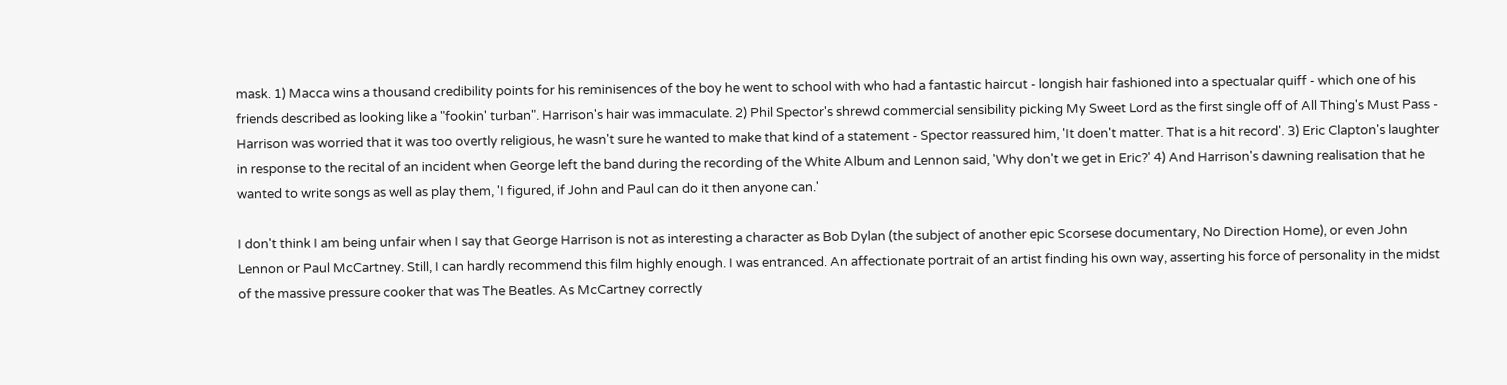mask. 1) Macca wins a thousand credibility points for his reminisences of the boy he went to school with who had a fantastic haircut - longish hair fashioned into a spectualar quiff - which one of his friends described as looking like a "fookin' turban". Harrison's hair was immaculate. 2) Phil Spector's shrewd commercial sensibility picking My Sweet Lord as the first single off of All Thing's Must Pass - Harrison was worried that it was too overtly religious, he wasn't sure he wanted to make that kind of a statement - Spector reassured him, 'It doen't matter. That is a hit record'. 3) Eric Clapton's laughter in response to the recital of an incident when George left the band during the recording of the White Album and Lennon said, 'Why don't we get in Eric?' 4) And Harrison's dawning realisation that he wanted to write songs as well as play them, 'I figured, if John and Paul can do it then anyone can.'

I don't think I am being unfair when I say that George Harrison is not as interesting a character as Bob Dylan (the subject of another epic Scorsese documentary, No Direction Home), or even John Lennon or Paul McCartney. Still, I can hardly recommend this film highly enough. I was entranced. An affectionate portrait of an artist finding his own way, asserting his force of personality in the midst of the massive pressure cooker that was The Beatles. As McCartney correctly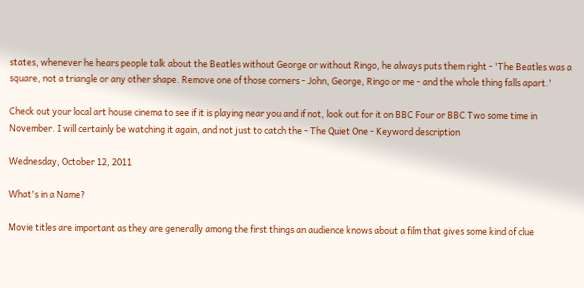states, whenever he hears people talk about the Beatles without George or without Ringo, he always puts them right - 'The Beatles was a square, not a triangle or any other shape. Remove one of those corners - John, George, Ringo or me - and the whole thing falls apart.'

Check out your local art house cinema to see if it is playing near you and if not, look out for it on BBC Four or BBC Two some time in November. I will certainly be watching it again, and not just to catch the - The Quiet One - Keyword description

Wednesday, October 12, 2011

What's in a Name?

Movie titles are important as they are generally among the first things an audience knows about a film that gives some kind of clue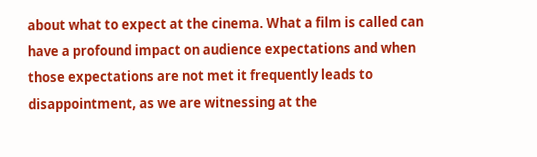about what to expect at the cinema. What a film is called can have a profound impact on audience expectations and when those expectations are not met it frequently leads to disappointment, as we are witnessing at the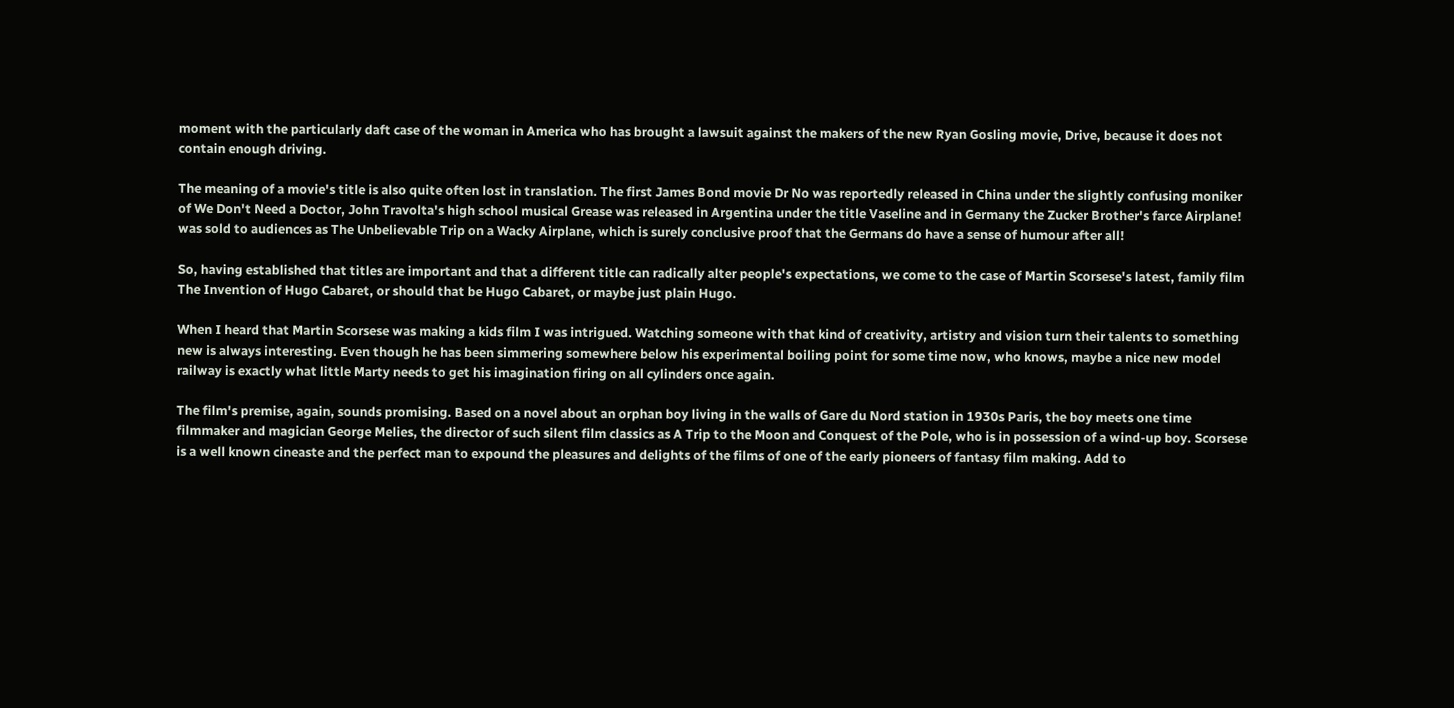moment with the particularly daft case of the woman in America who has brought a lawsuit against the makers of the new Ryan Gosling movie, Drive, because it does not contain enough driving.

The meaning of a movie's title is also quite often lost in translation. The first James Bond movie Dr No was reportedly released in China under the slightly confusing moniker of We Don't Need a Doctor, John Travolta's high school musical Grease was released in Argentina under the title Vaseline and in Germany the Zucker Brother's farce Airplane! was sold to audiences as The Unbelievable Trip on a Wacky Airplane, which is surely conclusive proof that the Germans do have a sense of humour after all!

So, having established that titles are important and that a different title can radically alter people's expectations, we come to the case of Martin Scorsese's latest, family film The Invention of Hugo Cabaret, or should that be Hugo Cabaret, or maybe just plain Hugo.

When I heard that Martin Scorsese was making a kids film I was intrigued. Watching someone with that kind of creativity, artistry and vision turn their talents to something new is always interesting. Even though he has been simmering somewhere below his experimental boiling point for some time now, who knows, maybe a nice new model railway is exactly what little Marty needs to get his imagination firing on all cylinders once again.

The film's premise, again, sounds promising. Based on a novel about an orphan boy living in the walls of Gare du Nord station in 1930s Paris, the boy meets one time filmmaker and magician George Melies, the director of such silent film classics as A Trip to the Moon and Conquest of the Pole, who is in possession of a wind-up boy. Scorsese is a well known cineaste and the perfect man to expound the pleasures and delights of the films of one of the early pioneers of fantasy film making. Add to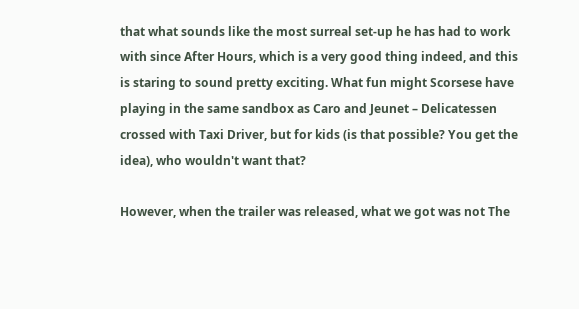that what sounds like the most surreal set-up he has had to work with since After Hours, which is a very good thing indeed, and this is staring to sound pretty exciting. What fun might Scorsese have playing in the same sandbox as Caro and Jeunet – Delicatessen crossed with Taxi Driver, but for kids (is that possible? You get the idea), who wouldn't want that?

However, when the trailer was released, what we got was not The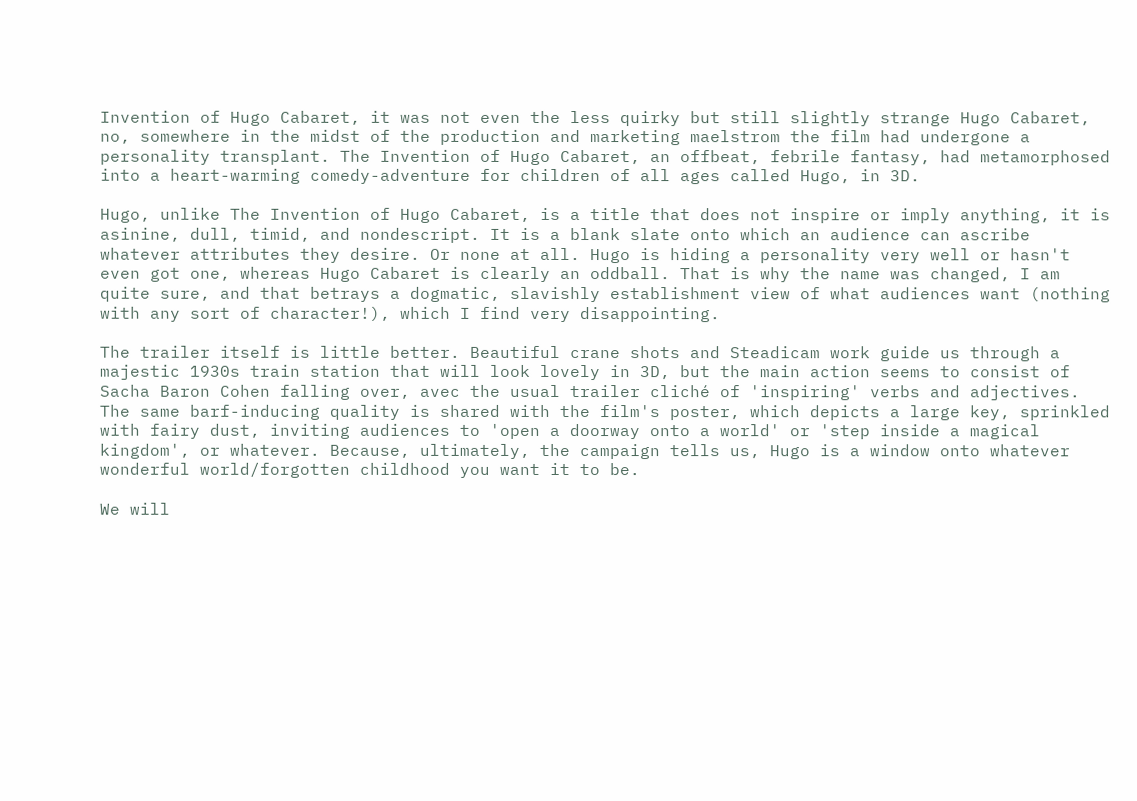Invention of Hugo Cabaret, it was not even the less quirky but still slightly strange Hugo Cabaret, no, somewhere in the midst of the production and marketing maelstrom the film had undergone a personality transplant. The Invention of Hugo Cabaret, an offbeat, febrile fantasy, had metamorphosed into a heart-warming comedy-adventure for children of all ages called Hugo, in 3D.

Hugo, unlike The Invention of Hugo Cabaret, is a title that does not inspire or imply anything, it is asinine, dull, timid, and nondescript. It is a blank slate onto which an audience can ascribe whatever attributes they desire. Or none at all. Hugo is hiding a personality very well or hasn't even got one, whereas Hugo Cabaret is clearly an oddball. That is why the name was changed, I am quite sure, and that betrays a dogmatic, slavishly establishment view of what audiences want (nothing with any sort of character!), which I find very disappointing.

The trailer itself is little better. Beautiful crane shots and Steadicam work guide us through a majestic 1930s train station that will look lovely in 3D, but the main action seems to consist of Sacha Baron Cohen falling over, avec the usual trailer cliché of 'inspiring' verbs and adjectives. The same barf-inducing quality is shared with the film's poster, which depicts a large key, sprinkled with fairy dust, inviting audiences to 'open a doorway onto a world' or 'step inside a magical kingdom', or whatever. Because, ultimately, the campaign tells us, Hugo is a window onto whatever wonderful world/forgotten childhood you want it to be.

We will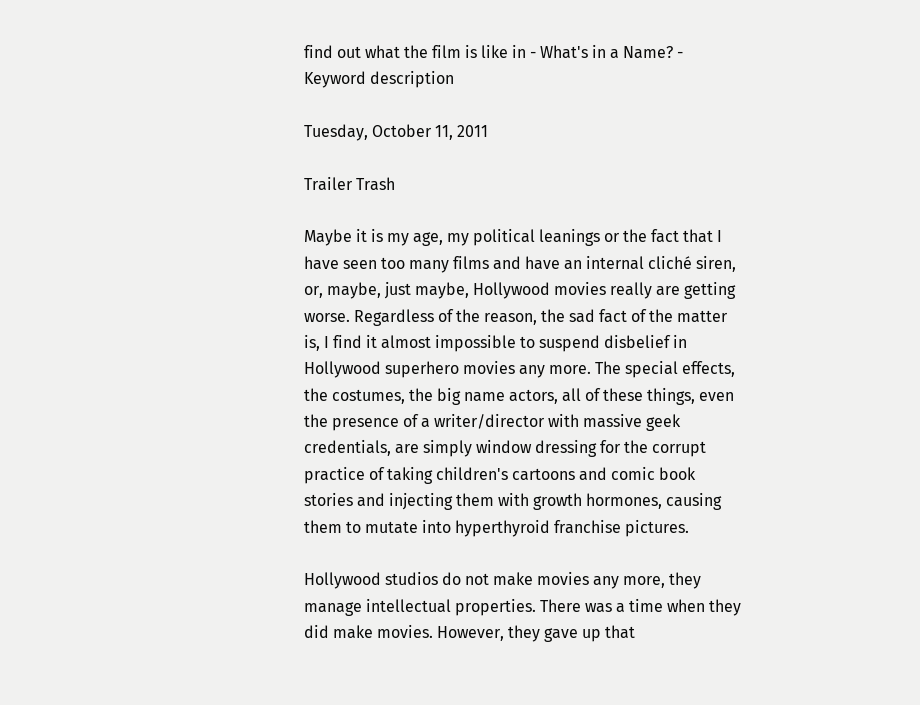find out what the film is like in - What's in a Name? - Keyword description

Tuesday, October 11, 2011

Trailer Trash

Maybe it is my age, my political leanings or the fact that I have seen too many films and have an internal cliché siren, or, maybe, just maybe, Hollywood movies really are getting worse. Regardless of the reason, the sad fact of the matter is, I find it almost impossible to suspend disbelief in Hollywood superhero movies any more. The special effects, the costumes, the big name actors, all of these things, even the presence of a writer/director with massive geek credentials, are simply window dressing for the corrupt practice of taking children's cartoons and comic book stories and injecting them with growth hormones, causing them to mutate into hyperthyroid franchise pictures.

Hollywood studios do not make movies any more, they manage intellectual properties. There was a time when they did make movies. However, they gave up that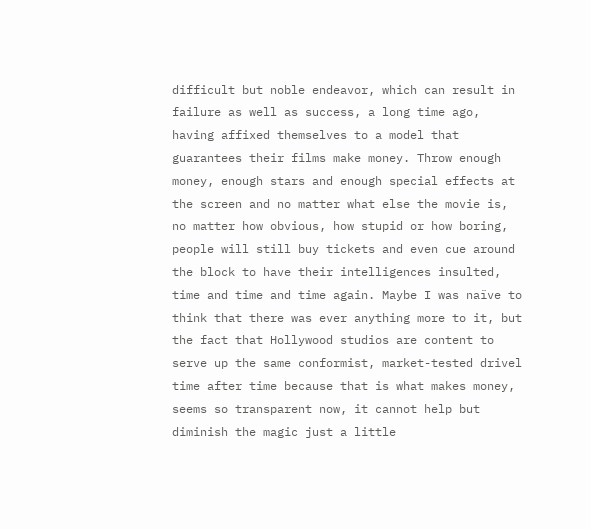difficult but noble endeavor, which can result in failure as well as success, a long time ago, having affixed themselves to a model that guarantees their films make money. Throw enough money, enough stars and enough special effects at the screen and no matter what else the movie is, no matter how obvious, how stupid or how boring, people will still buy tickets and even cue around the block to have their intelligences insulted, time and time and time again. Maybe I was naïve to think that there was ever anything more to it, but the fact that Hollywood studios are content to serve up the same conformist, market-tested drivel time after time because that is what makes money, seems so transparent now, it cannot help but diminish the magic just a little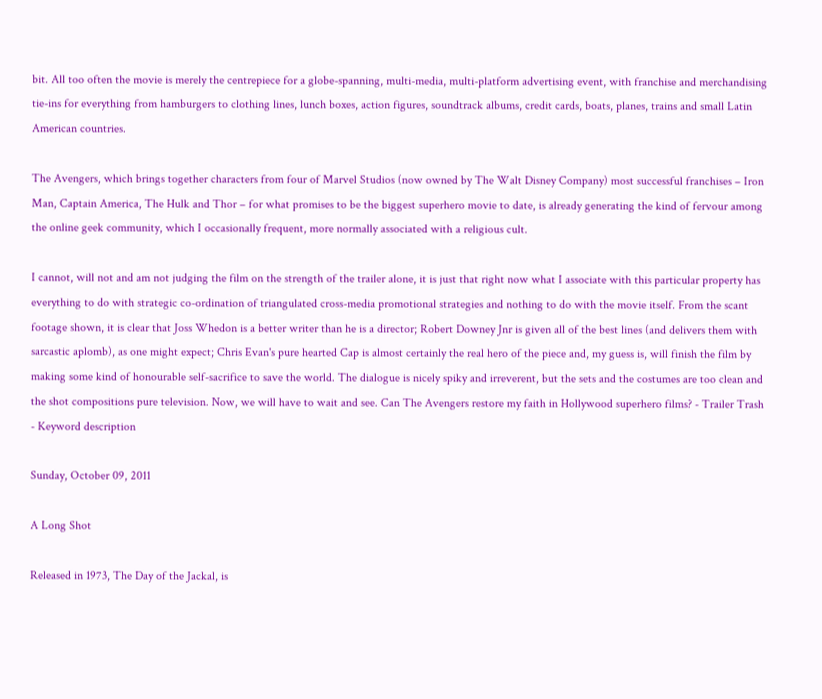bit. All too often the movie is merely the centrepiece for a globe-spanning, multi-media, multi-platform advertising event, with franchise and merchandising tie-ins for everything from hamburgers to clothing lines, lunch boxes, action figures, soundtrack albums, credit cards, boats, planes, trains and small Latin American countries.

The Avengers, which brings together characters from four of Marvel Studios (now owned by The Walt Disney Company) most successful franchises – Iron Man, Captain America, The Hulk and Thor – for what promises to be the biggest superhero movie to date, is already generating the kind of fervour among the online geek community, which I occasionally frequent, more normally associated with a religious cult.

I cannot, will not and am not judging the film on the strength of the trailer alone, it is just that right now what I associate with this particular property has everything to do with strategic co-ordination of triangulated cross-media promotional strategies and nothing to do with the movie itself. From the scant footage shown, it is clear that Joss Whedon is a better writer than he is a director; Robert Downey Jnr is given all of the best lines (and delivers them with sarcastic aplomb), as one might expect; Chris Evan's pure hearted Cap is almost certainly the real hero of the piece and, my guess is, will finish the film by making some kind of honourable self-sacrifice to save the world. The dialogue is nicely spiky and irreverent, but the sets and the costumes are too clean and the shot compositions pure television. Now, we will have to wait and see. Can The Avengers restore my faith in Hollywood superhero films? - Trailer Trash - Keyword description

Sunday, October 09, 2011

A Long Shot

Released in 1973, The Day of the Jackal, is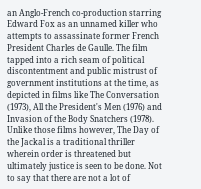an Anglo-French co-production starring Edward Fox as an unnamed killer who attempts to assassinate former French President Charles de Gaulle. The film tapped into a rich seam of political discontentment and public mistrust of government institutions at the time, as depicted in films like The Conversation (1973), All the President's Men (1976) and Invasion of the Body Snatchers (1978). Unlike those films however, The Day of the Jackal is a traditional thriller wherein order is threatened but ultimately justice is seen to be done. Not to say that there are not a lot of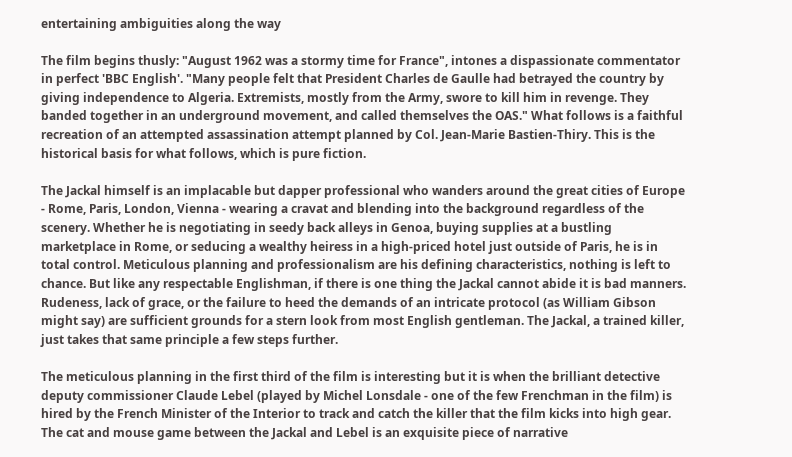entertaining ambiguities along the way

The film begins thusly: "August 1962 was a stormy time for France", intones a dispassionate commentator in perfect 'BBC English'. "Many people felt that President Charles de Gaulle had betrayed the country by giving independence to Algeria. Extremists, mostly from the Army, swore to kill him in revenge. They banded together in an underground movement, and called themselves the OAS." What follows is a faithful recreation of an attempted assassination attempt planned by Col. Jean-Marie Bastien-Thiry. This is the historical basis for what follows, which is pure fiction.

The Jackal himself is an implacable but dapper professional who wanders around the great cities of Europe - Rome, Paris, London, Vienna - wearing a cravat and blending into the background regardless of the scenery. Whether he is negotiating in seedy back alleys in Genoa, buying supplies at a bustling marketplace in Rome, or seducing a wealthy heiress in a high-priced hotel just outside of Paris, he is in total control. Meticulous planning and professionalism are his defining characteristics, nothing is left to chance. But like any respectable Englishman, if there is one thing the Jackal cannot abide it is bad manners. Rudeness, lack of grace, or the failure to heed the demands of an intricate protocol (as William Gibson might say) are sufficient grounds for a stern look from most English gentleman. The Jackal, a trained killer, just takes that same principle a few steps further.

The meticulous planning in the first third of the film is interesting but it is when the brilliant detective deputy commissioner Claude Lebel (played by Michel Lonsdale - one of the few Frenchman in the film) is hired by the French Minister of the Interior to track and catch the killer that the film kicks into high gear. The cat and mouse game between the Jackal and Lebel is an exquisite piece of narrative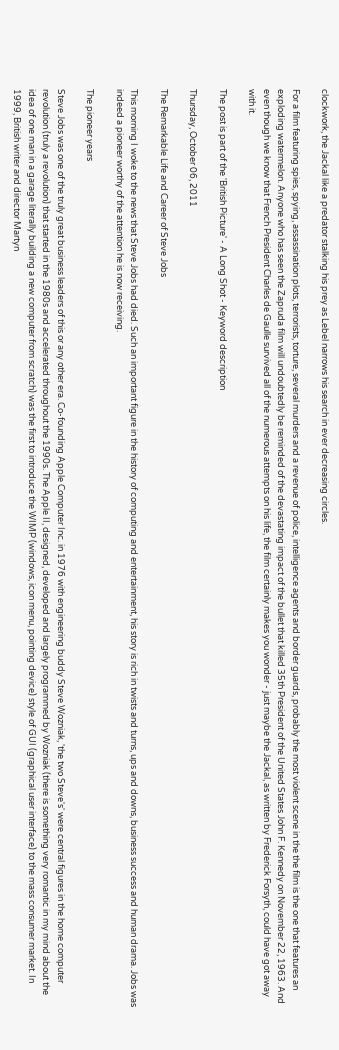clockwork, the Jackal like a predator stalking his prey as Lebel narrows his search in ever decreasing circles.

For a film featuring spies, spying, assassination plots, terrorists, torture, several murders and a revenue of police, intelligence agents and border guards, probably the most violent scene in the the film is the one that features an exploding watermelon. Anyone who has seen the Zapruda film will undoubtedly be reminded of the devastating impact of the bullet that killed 35th President of the United States John F. Kennedy on November 22, 1963. And even though we know that French President Charles de Gaulle survived all of the numerous attempts on his life, the film certainly makes you wonder - just maybe the Jackal, as written by Frederick Forsyth, could have got away with it.

The post is part of the 'British Picture' - A Long Shot - Keyword description

Thursday, October 06, 2011

The Remarkable Life and Career of Steve Jobs

This morning I woke to the news that Steve Jobs had died. Such an important figure in the history of computing and entertainment, his story is rich in twists and turns, ups and downs, business success and human drama. Jobs was indeed a pioneer worthy of the attention he is now receiving.

The pioneer years

Steve Jobs was one of the truly great business leaders of this or any other era. Co-founding Apple Computer Inc. in 1976 with engineering buddy Steve Wozniak, 'the two Steve's' were central figures in the home computer revolution (truly a revolution) that started in the 1980s and accelerated throughout the 1990s. The Apple II, designed, developed and largely programmed by Wozniak (there is something very romantic in my mind about the idea of one man in a garage literally building a new computer from scratch) was the first to introduce the WIMP (windows, icon menu, pointing device) style of GUI (graphical user interface) to the mass consumer market. In 1999, British writer and director Martyn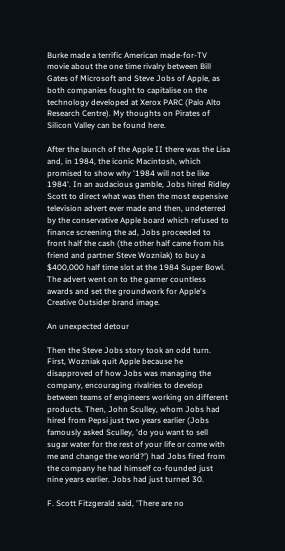Burke made a terrific American made-for-TV movie about the one time rivalry between Bill Gates of Microsoft and Steve Jobs of Apple, as both companies fought to capitalise on the technology developed at Xerox PARC (Palo Alto Research Centre). My thoughts on Pirates of Silicon Valley can be found here.

After the launch of the Apple II there was the Lisa and, in 1984, the iconic Macintosh, which promised to show why '1984 will not be like 1984'. In an audacious gamble, Jobs hired Ridley Scott to direct what was then the most expensive television advert ever made and then, undeterred by the conservative Apple board which refused to finance screening the ad, Jobs proceeded to front half the cash (the other half came from his friend and partner Steve Wozniak) to buy a $400,000 half time slot at the 1984 Super Bowl. The advert went on to the garner countless awards and set the groundwork for Apple's Creative Outsider brand image.

An unexpected detour

Then the Steve Jobs story took an odd turn. First, Wozniak quit Apple because he disapproved of how Jobs was managing the company, encouraging rivalries to develop between teams of engineers working on different products. Then, John Sculley, whom Jobs had hired from Pepsi just two years earlier (Jobs famously asked Sculley, 'do you want to sell sugar water for the rest of your life or come with me and change the world?') had Jobs fired from the company he had himself co-founded just nine years earlier. Jobs had just turned 30.

F. Scott Fitzgerald said, 'There are no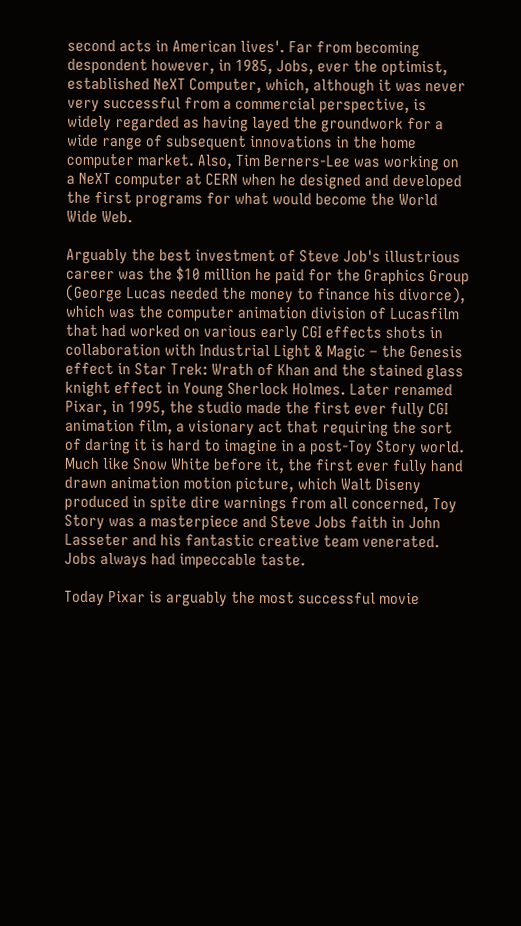second acts in American lives'. Far from becoming despondent however, in 1985, Jobs, ever the optimist, established NeXT Computer, which, although it was never very successful from a commercial perspective, is widely regarded as having layed the groundwork for a wide range of subsequent innovations in the home computer market. Also, Tim Berners-Lee was working on a NeXT computer at CERN when he designed and developed the first programs for what would become the World Wide Web.

Arguably the best investment of Steve Job's illustrious career was the $10 million he paid for the Graphics Group (George Lucas needed the money to finance his divorce), which was the computer animation division of Lucasfilm that had worked on various early CGI effects shots in collaboration with Industrial Light & Magic – the Genesis effect in Star Trek: Wrath of Khan and the stained glass knight effect in Young Sherlock Holmes. Later renamed Pixar, in 1995, the studio made the first ever fully CGI animation film, a visionary act that requiring the sort of daring it is hard to imagine in a post-Toy Story world. Much like Snow White before it, the first ever fully hand drawn animation motion picture, which Walt Diseny produced in spite dire warnings from all concerned, Toy Story was a masterpiece and Steve Jobs faith in John Lasseter and his fantastic creative team venerated. Jobs always had impeccable taste.

Today Pixar is arguably the most successful movie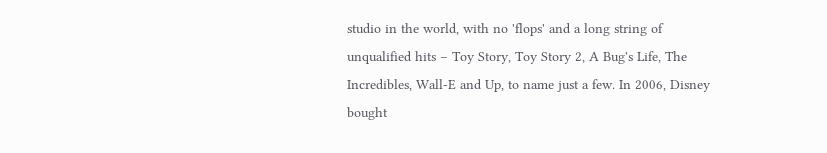studio in the world, with no 'flops' and a long string of unqualified hits – Toy Story, Toy Story 2, A Bug's Life, The Incredibles, Wall-E and Up, to name just a few. In 2006, Disney bought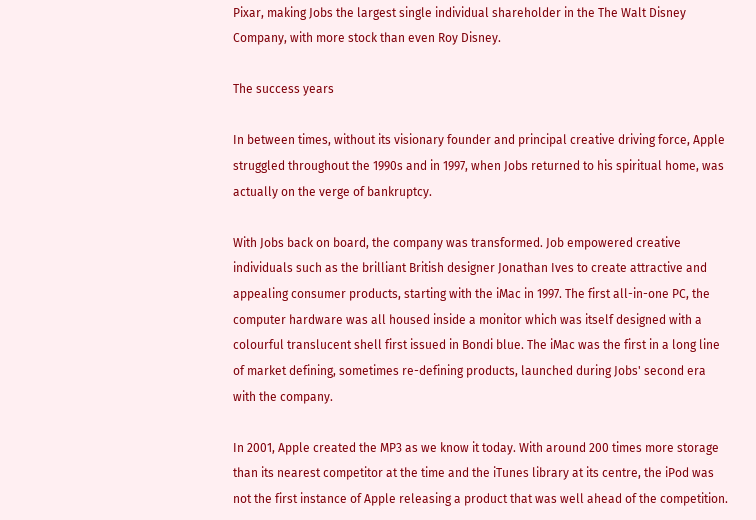Pixar, making Jobs the largest single individual shareholder in the The Walt Disney Company, with more stock than even Roy Disney.

The success years

In between times, without its visionary founder and principal creative driving force, Apple struggled throughout the 1990s and in 1997, when Jobs returned to his spiritual home, was actually on the verge of bankruptcy.

With Jobs back on board, the company was transformed. Job empowered creative individuals such as the brilliant British designer Jonathan Ives to create attractive and appealing consumer products, starting with the iMac in 1997. The first all-in-one PC, the computer hardware was all housed inside a monitor which was itself designed with a colourful translucent shell first issued in Bondi blue. The iMac was the first in a long line of market defining, sometimes re-defining products, launched during Jobs' second era with the company.

In 2001, Apple created the MP3 as we know it today. With around 200 times more storage than its nearest competitor at the time and the iTunes library at its centre, the iPod was not the first instance of Apple releasing a product that was well ahead of the competition.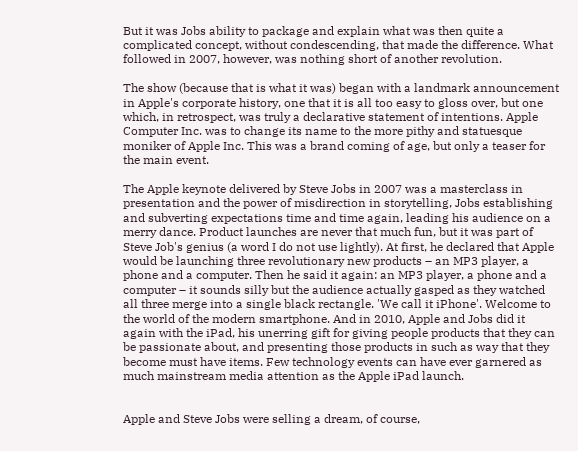But it was Jobs ability to package and explain what was then quite a complicated concept, without condescending, that made the difference. What followed in 2007, however, was nothing short of another revolution.

The show (because that is what it was) began with a landmark announcement in Apple's corporate history, one that it is all too easy to gloss over, but one which, in retrospect, was truly a declarative statement of intentions. Apple Computer Inc. was to change its name to the more pithy and statuesque moniker of Apple Inc. This was a brand coming of age, but only a teaser for the main event.

The Apple keynote delivered by Steve Jobs in 2007 was a masterclass in presentation and the power of misdirection in storytelling, Jobs establishing and subverting expectations time and time again, leading his audience on a merry dance. Product launches are never that much fun, but it was part of Steve Job's genius (a word I do not use lightly). At first, he declared that Apple would be launching three revolutionary new products – an MP3 player, a phone and a computer. Then he said it again: an MP3 player, a phone and a computer – it sounds silly but the audience actually gasped as they watched all three merge into a single black rectangle. 'We call it iPhone'. Welcome to the world of the modern smartphone. And in 2010, Apple and Jobs did it again with the iPad, his unerring gift for giving people products that they can be passionate about, and presenting those products in such as way that they become must have items. Few technology events can have ever garnered as much mainstream media attention as the Apple iPad launch.


Apple and Steve Jobs were selling a dream, of course,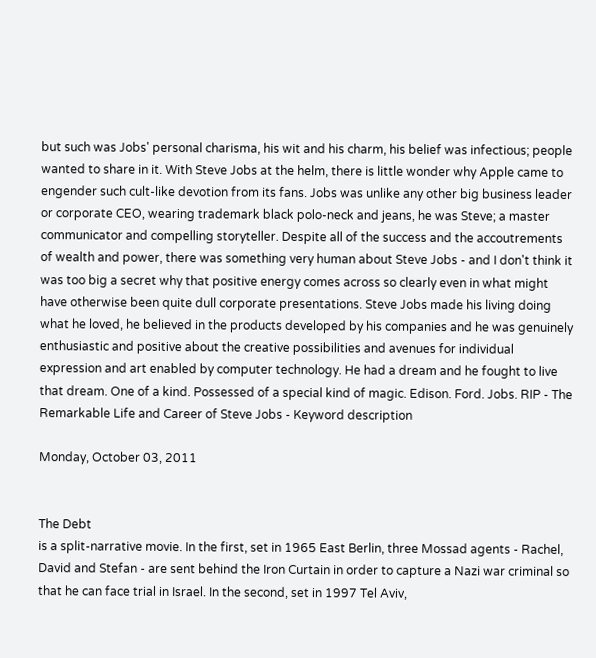but such was Jobs' personal charisma, his wit and his charm, his belief was infectious; people wanted to share in it. With Steve Jobs at the helm, there is little wonder why Apple came to engender such cult-like devotion from its fans. Jobs was unlike any other big business leader or corporate CEO, wearing trademark black polo-neck and jeans, he was Steve; a master communicator and compelling storyteller. Despite all of the success and the accoutrements of wealth and power, there was something very human about Steve Jobs - and I don't think it was too big a secret why that positive energy comes across so clearly even in what might have otherwise been quite dull corporate presentations. Steve Jobs made his living doing what he loved, he believed in the products developed by his companies and he was genuinely enthusiastic and positive about the creative possibilities and avenues for individual expression and art enabled by computer technology. He had a dream and he fought to live that dream. One of a kind. Possessed of a special kind of magic. Edison. Ford. Jobs. RIP - The Remarkable Life and Career of Steve Jobs - Keyword description

Monday, October 03, 2011


The Debt
is a split-narrative movie. In the first, set in 1965 East Berlin, three Mossad agents - Rachel, David and Stefan - are sent behind the Iron Curtain in order to capture a Nazi war criminal so that he can face trial in Israel. In the second, set in 1997 Tel Aviv,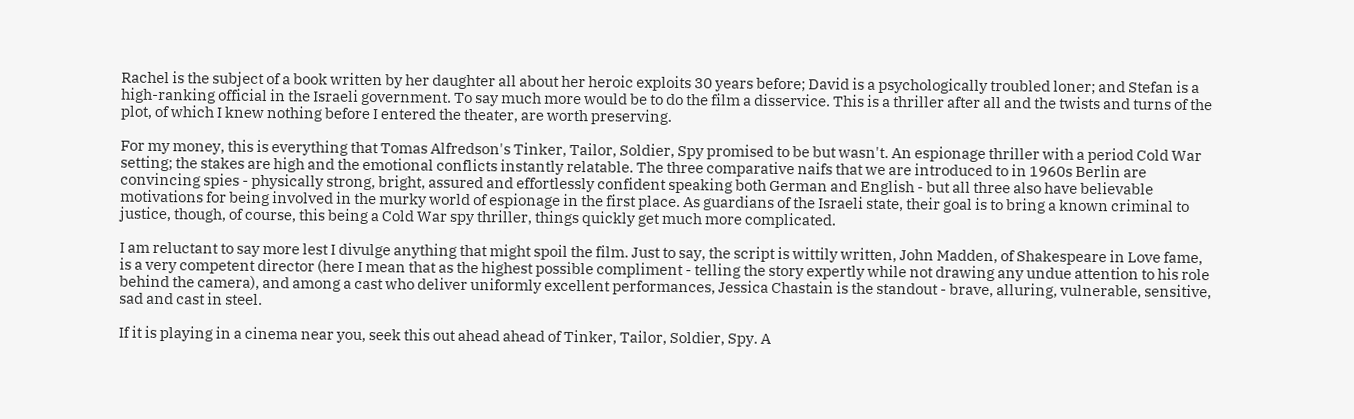Rachel is the subject of a book written by her daughter all about her heroic exploits 30 years before; David is a psychologically troubled loner; and Stefan is a high-ranking official in the Israeli government. To say much more would be to do the film a disservice. This is a thriller after all and the twists and turns of the plot, of which I knew nothing before I entered the theater, are worth preserving.

For my money, this is everything that Tomas Alfredson's Tinker, Tailor, Soldier, Spy promised to be but wasn't. An espionage thriller with a period Cold War setting; the stakes are high and the emotional conflicts instantly relatable. The three comparative naifs that we are introduced to in 1960s Berlin are convincing spies - physically strong, bright, assured and effortlessly confident speaking both German and English - but all three also have believable motivations for being involved in the murky world of espionage in the first place. As guardians of the Israeli state, their goal is to bring a known criminal to justice, though, of course, this being a Cold War spy thriller, things quickly get much more complicated.

I am reluctant to say more lest I divulge anything that might spoil the film. Just to say, the script is wittily written, John Madden, of Shakespeare in Love fame, is a very competent director (here I mean that as the highest possible compliment - telling the story expertly while not drawing any undue attention to his role behind the camera), and among a cast who deliver uniformly excellent performances, Jessica Chastain is the standout - brave, alluring, vulnerable, sensitive, sad and cast in steel.

If it is playing in a cinema near you, seek this out ahead ahead of Tinker, Tailor, Soldier, Spy. A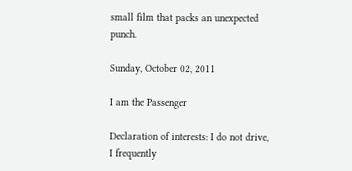small film that packs an unexpected punch.

Sunday, October 02, 2011

I am the Passenger

Declaration of interests: I do not drive, I frequently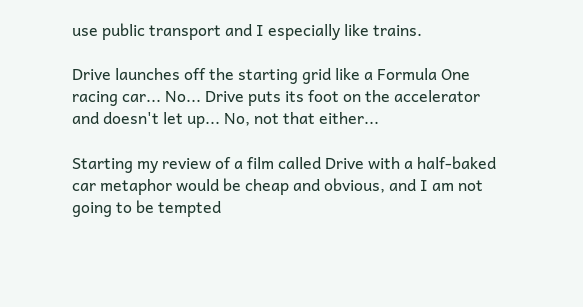use public transport and I especially like trains.

Drive launches off the starting grid like a Formula One racing car... No... Drive puts its foot on the accelerator and doesn't let up... No, not that either...

Starting my review of a film called Drive with a half-baked car metaphor would be cheap and obvious, and I am not going to be tempted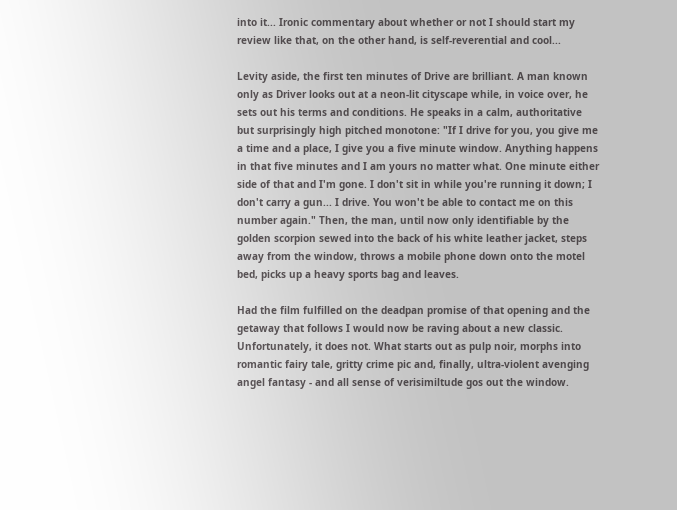into it... Ironic commentary about whether or not I should start my review like that, on the other hand, is self-reverential and cool...

Levity aside, the first ten minutes of Drive are brilliant. A man known only as Driver looks out at a neon-lit cityscape while, in voice over, he sets out his terms and conditions. He speaks in a calm, authoritative but surprisingly high pitched monotone: "If I drive for you, you give me a time and a place, I give you a five minute window. Anything happens in that five minutes and I am yours no matter what. One minute either side of that and I'm gone. I don't sit in while you're running it down; I don't carry a gun... I drive. You won't be able to contact me on this number again." Then, the man, until now only identifiable by the golden scorpion sewed into the back of his white leather jacket, steps away from the window, throws a mobile phone down onto the motel bed, picks up a heavy sports bag and leaves.

Had the film fulfilled on the deadpan promise of that opening and the getaway that follows I would now be raving about a new classic. Unfortunately, it does not. What starts out as pulp noir, morphs into romantic fairy tale, gritty crime pic and, finally, ultra-violent avenging angel fantasy - and all sense of verisimiltude gos out the window.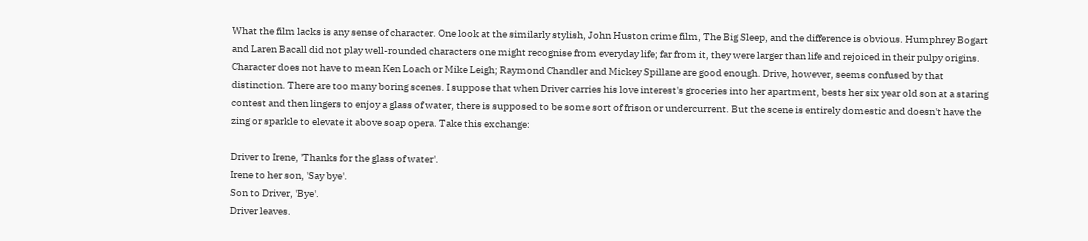What the film lacks is any sense of character. One look at the similarly stylish, John Huston crime film, The Big Sleep, and the difference is obvious. Humphrey Bogart and Laren Bacall did not play well-rounded characters one might recognise from everyday life; far from it, they were larger than life and rejoiced in their pulpy origins. Character does not have to mean Ken Loach or Mike Leigh; Raymond Chandler and Mickey Spillane are good enough. Drive, however, seems confused by that distinction. There are too many boring scenes. I suppose that when Driver carries his love interest's groceries into her apartment, bests her six year old son at a staring contest and then lingers to enjoy a glass of water, there is supposed to be some sort of frison or undercurrent. But the scene is entirely domestic and doesn't have the zing or sparkle to elevate it above soap opera. Take this exchange:

Driver to Irene, 'Thanks for the glass of water'.
Irene to her son, 'Say bye'.
Son to Driver, 'Bye'.
Driver leaves.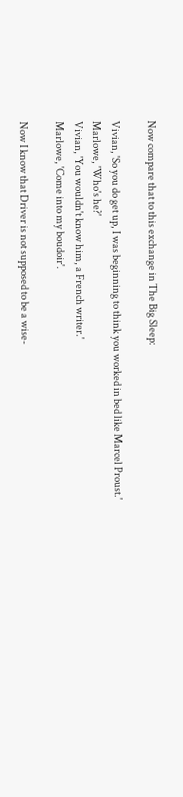Now compare that to this exchange in The Big Sleep:

Vivian, 'So you do get up, I was beginning to think you worked in bed like Marcel Proust.'
Marlowe, 'Who's he?'
Vivian, 'You wouldn't know him, a French writer.'
Marlowe, 'Come into my boudoir'.

Now I know that Driver is not supposed to be a wise-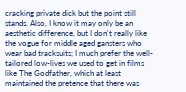cracking private dick but the point still stands. Also, I know it may only be an aesthetic difference, but I don't really like the vogue for middle aged gansters who wear bad tracksuits; I much prefer the well-tailored low-lives we used to get in films like The Godfather, which at least maintained the pretence that there was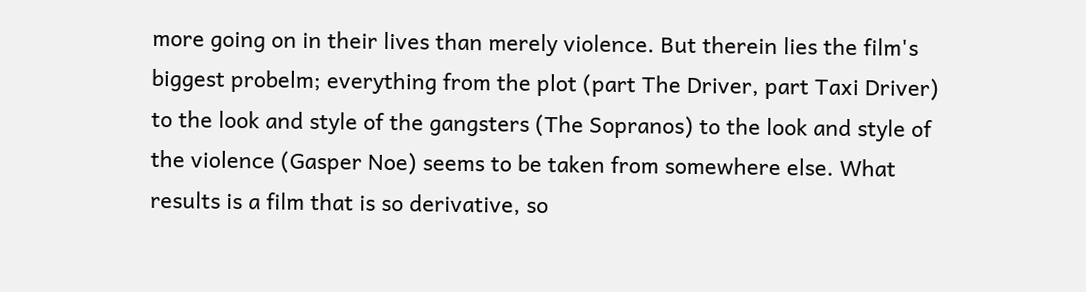more going on in their lives than merely violence. But therein lies the film's biggest probelm; everything from the plot (part The Driver, part Taxi Driver) to the look and style of the gangsters (The Sopranos) to the look and style of the violence (Gasper Noe) seems to be taken from somewhere else. What results is a film that is so derivative, so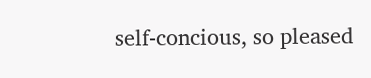self-concious, so pleased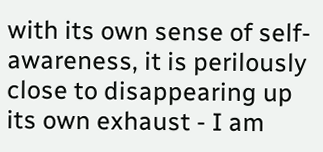with its own sense of self-awareness, it is perilously close to disappearing up its own exhaust - I am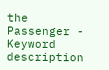the Passenger - Keyword description